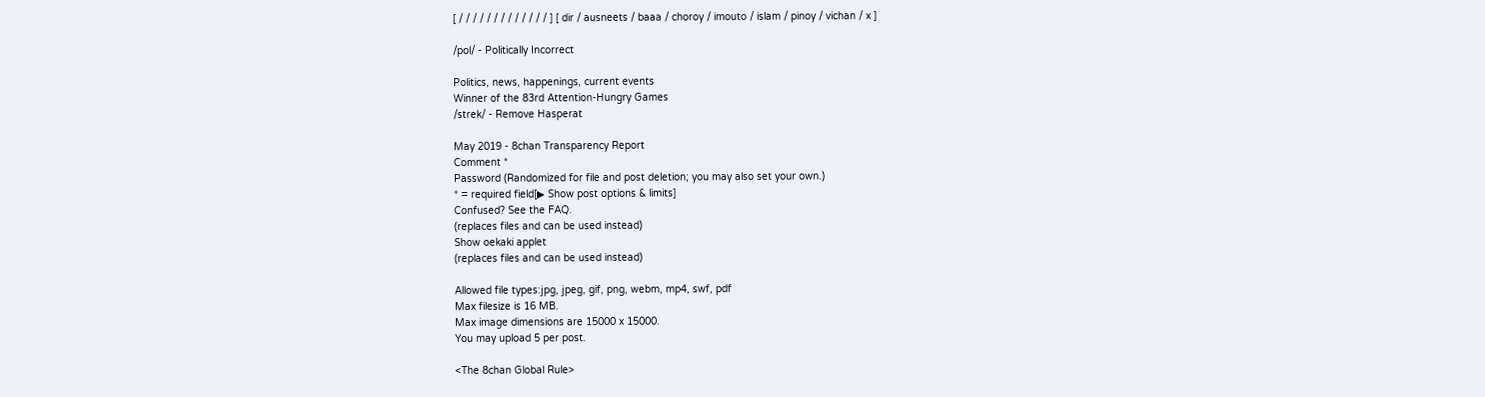[ / / / / / / / / / / / / / ] [ dir / ausneets / baaa / choroy / imouto / islam / pinoy / vichan / x ]

/pol/ - Politically Incorrect

Politics, news, happenings, current events
Winner of the 83rd Attention-Hungry Games
/strek/ - Remove Hasperat

May 2019 - 8chan Transparency Report
Comment *
Password (Randomized for file and post deletion; you may also set your own.)
* = required field[▶ Show post options & limits]
Confused? See the FAQ.
(replaces files and can be used instead)
Show oekaki applet
(replaces files and can be used instead)

Allowed file types:jpg, jpeg, gif, png, webm, mp4, swf, pdf
Max filesize is 16 MB.
Max image dimensions are 15000 x 15000.
You may upload 5 per post.

<The 8chan Global Rule>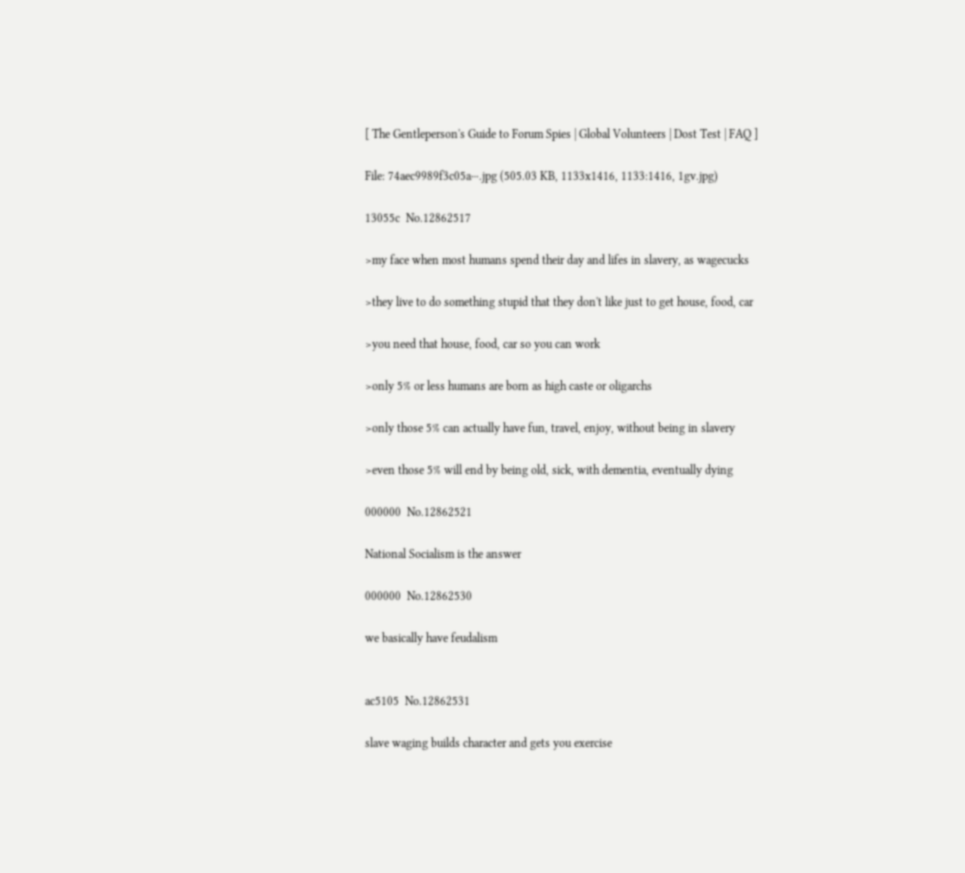[ The Gentleperson's Guide to Forum Spies | Global Volunteers | Dost Test | FAQ ]

File: 74aec9989f3c05a⋯.jpg (505.03 KB, 1133x1416, 1133:1416, 1gv.jpg)

13055c  No.12862517

>my face when most humans spend their day and lifes in slavery, as wagecucks

>they live to do something stupid that they don't like just to get house, food, car

>you need that house, food, car so you can work

>only 5% or less humans are born as high caste or oligarchs

>only those 5% can actually have fun, travel, enjoy, without being in slavery

>even those 5% will end by being old, sick, with dementia, eventually dying

000000  No.12862521

National Socialism is the answer

000000  No.12862530

we basically have feudalism


ac5105  No.12862531

slave waging builds character and gets you exercise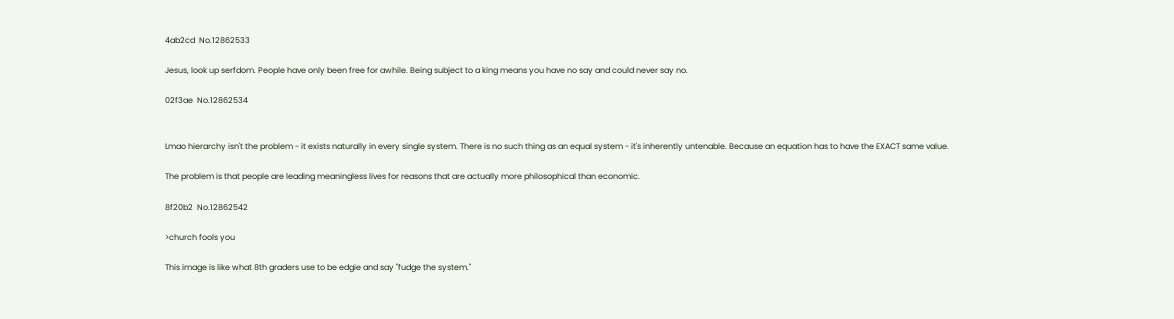4ab2cd  No.12862533

Jesus, look up serfdom. People have only been free for awhile. Being subject to a king means you have no say and could never say no.

02f3ae  No.12862534


Lmao hierarchy isn't the problem - it exists naturally in every single system. There is no such thing as an equal system - it's inherently untenable. Because an equation has to have the EXACT same value.

The problem is that people are leading meaningless lives for reasons that are actually more philosophical than economic.

8f20b2  No.12862542

>church fools you

This image is like what 8th graders use to be edgie and say "fudge the system."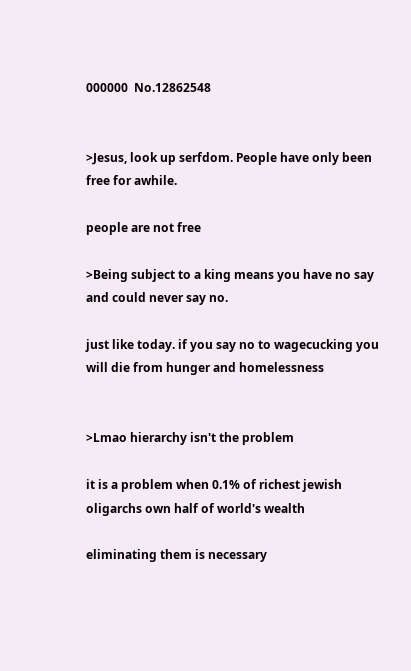000000  No.12862548


>Jesus, look up serfdom. People have only been free for awhile.

people are not free

>Being subject to a king means you have no say and could never say no.

just like today. if you say no to wagecucking you will die from hunger and homelessness


>Lmao hierarchy isn't the problem

it is a problem when 0.1% of richest jewish oligarchs own half of world's wealth

eliminating them is necessary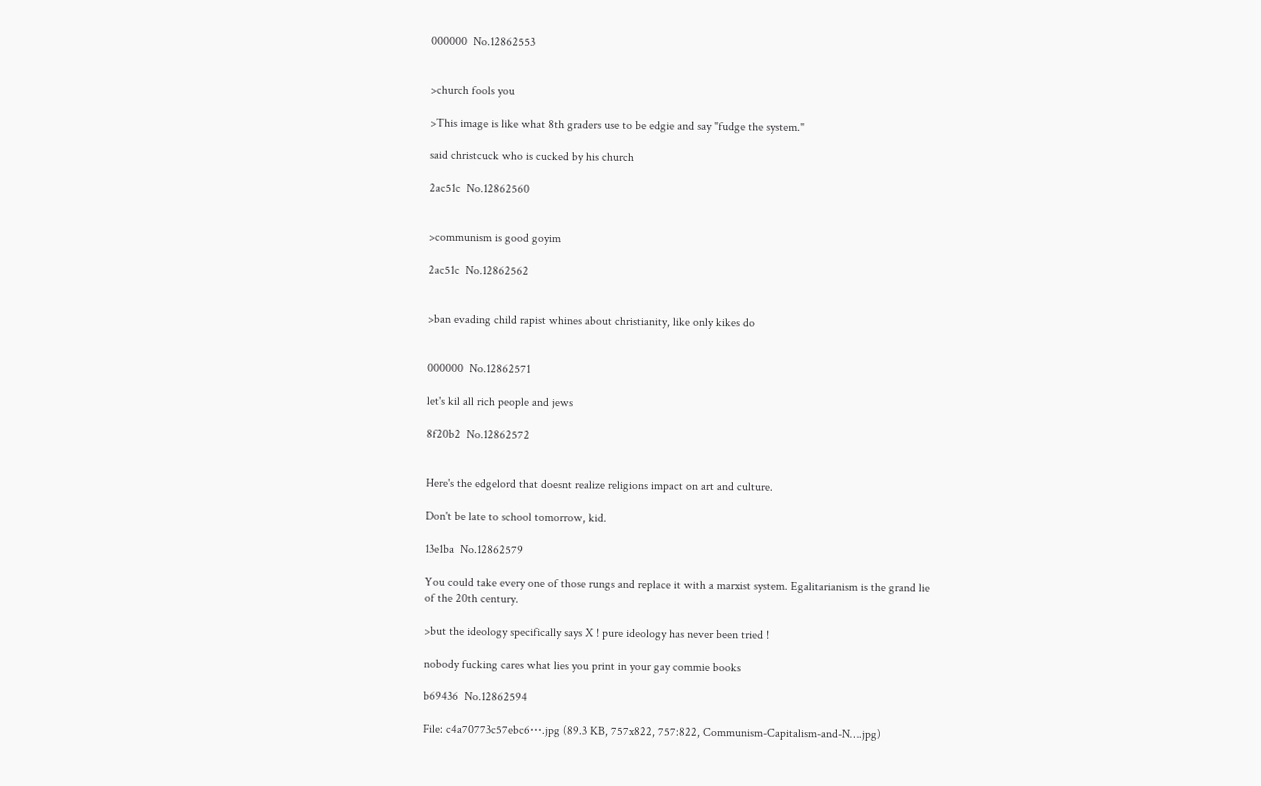000000  No.12862553


>church fools you

>This image is like what 8th graders use to be edgie and say "fudge the system."

said christcuck who is cucked by his church

2ac51c  No.12862560


>communism is good goyim

2ac51c  No.12862562


>ban evading child rapist whines about christianity, like only kikes do


000000  No.12862571

let's kil all rich people and jews

8f20b2  No.12862572


Here's the edgelord that doesnt realize religions impact on art and culture.

Don't be late to school tomorrow, kid.

13e1ba  No.12862579

You could take every one of those rungs and replace it with a marxist system. Egalitarianism is the grand lie of the 20th century.

>but the ideology specifically says X ! pure ideology has never been tried !

nobody fucking cares what lies you print in your gay commie books

b69436  No.12862594

File: c4a70773c57ebc6⋯.jpg (89.3 KB, 757x822, 757:822, Communism-Capitalism-and-N….jpg)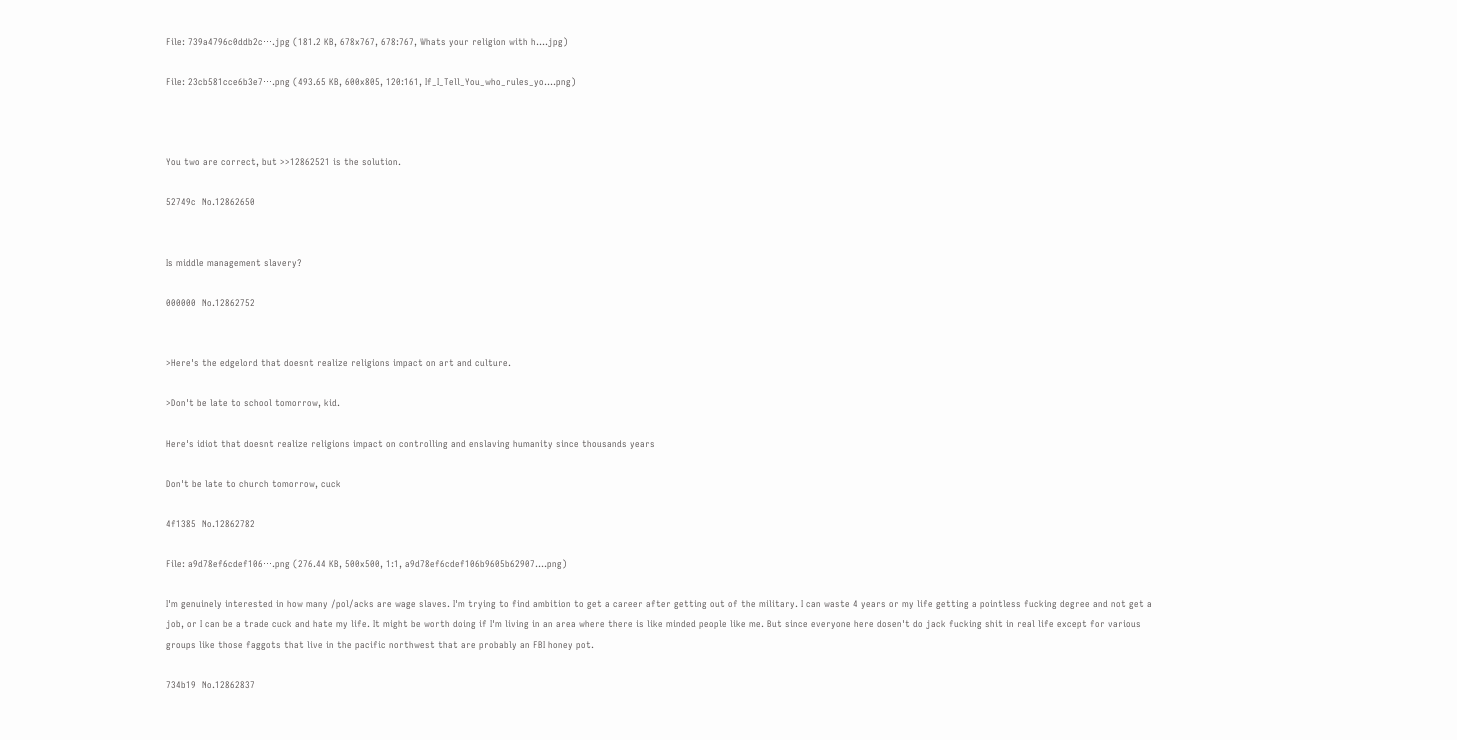File: 739a4796c0ddb2c⋯.jpg (181.2 KB, 678x767, 678:767, Whats your religion with h….jpg)

File: 23cb581cce6b3e7⋯.png (493.65 KB, 600x805, 120:161, If_I_Tell_You_who_rules_yo….png)



You two are correct, but >>12862521 is the solution.

52749c  No.12862650


Is middle management slavery?

000000  No.12862752


>Here's the edgelord that doesnt realize religions impact on art and culture.

>Don't be late to school tomorrow, kid.

Here's idiot that doesnt realize religions impact on controlling and enslaving humanity since thousands years

Don't be late to church tomorrow, cuck

4f1385  No.12862782

File: a9d78ef6cdef106⋯.png (276.44 KB, 500x500, 1:1, a9d78ef6cdef106b9605b62907….png)

I'm genuinely interested in how many /pol/acks are wage slaves. I'm trying to find ambition to get a career after getting out of the military. I can waste 4 years or my life getting a pointless fucking degree and not get a job, or I can be a trade cuck and hate my life. It might be worth doing if I'm living in an area where there is like minded people like me. But since everyone here dosen't do jack fucking shit in real life except for various groups like those faggots that live in the pacific northwest that are probably an FBI honey pot.

734b19  No.12862837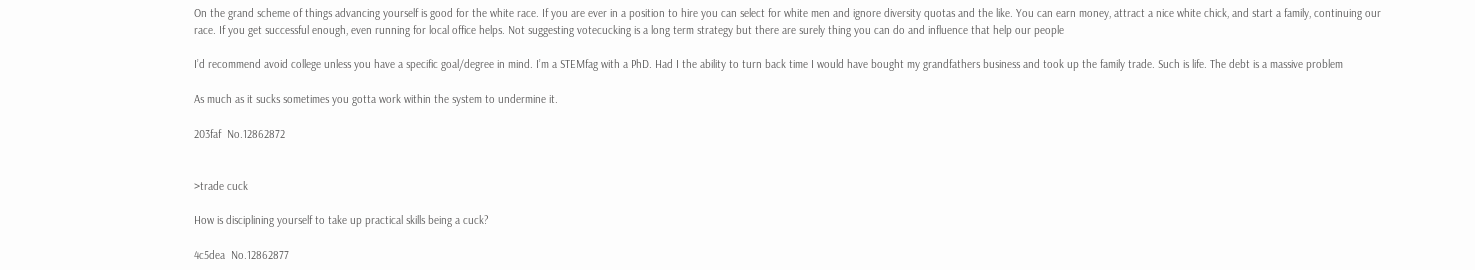On the grand scheme of things advancing yourself is good for the white race. If you are ever in a position to hire you can select for white men and ignore diversity quotas and the like. You can earn money, attract a nice white chick, and start a family, continuing our race. If you get successful enough, even running for local office helps. Not suggesting votecucking is a long term strategy but there are surely thing you can do and influence that help our people

I’d recommend avoid college unless you have a specific goal/degree in mind. I’m a STEMfag with a PhD. Had I the ability to turn back time I would have bought my grandfathers business and took up the family trade. Such is life. The debt is a massive problem

As much as it sucks sometimes you gotta work within the system to undermine it.

203faf  No.12862872


>trade cuck

How is disciplining yourself to take up practical skills being a cuck?

4c5dea  No.12862877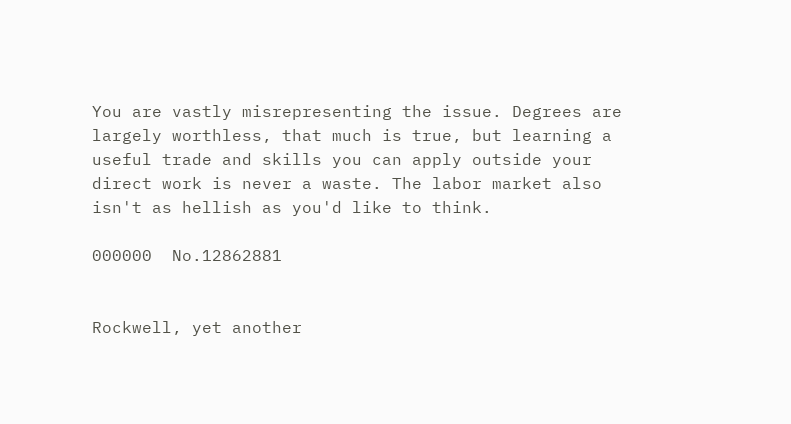You are vastly misrepresenting the issue. Degrees are largely worthless, that much is true, but learning a useful trade and skills you can apply outside your direct work is never a waste. The labor market also isn't as hellish as you'd like to think.

000000  No.12862881


Rockwell, yet another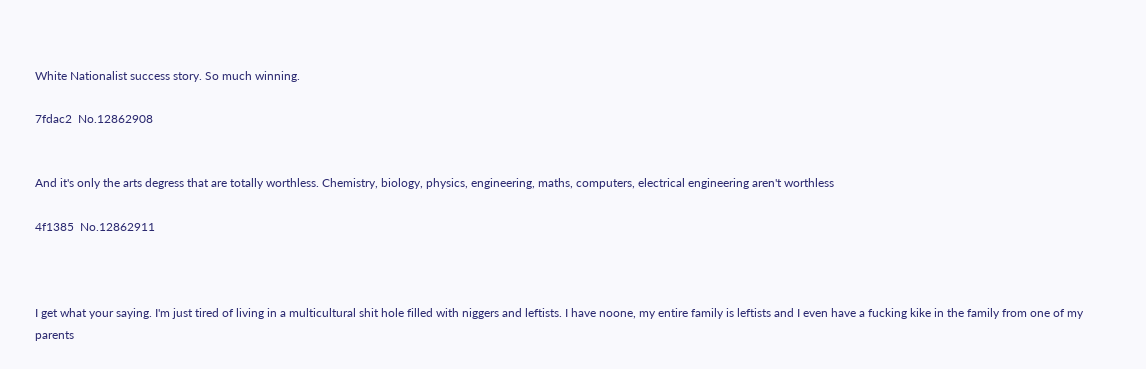White Nationalist success story. So much winning.

7fdac2  No.12862908


And it's only the arts degress that are totally worthless. Chemistry, biology, physics, engineering, maths, computers, electrical engineering aren't worthless

4f1385  No.12862911



I get what your saying. I'm just tired of living in a multicultural shit hole filled with niggers and leftists. I have noone, my entire family is leftists and I even have a fucking kike in the family from one of my parents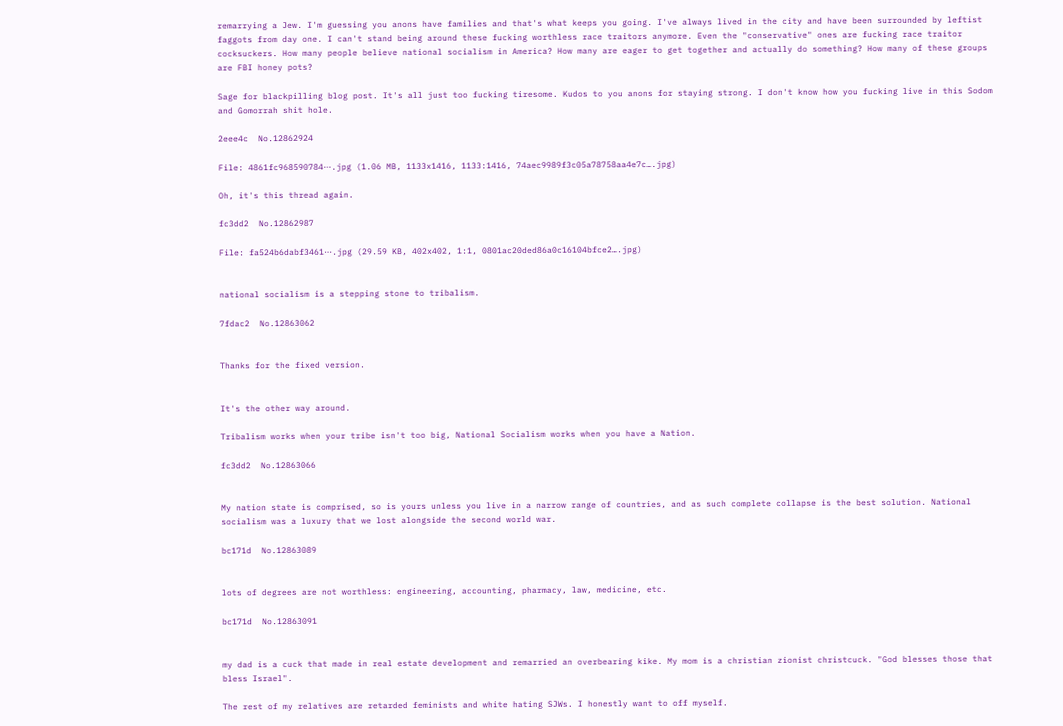remarrying a Jew. I'm guessing you anons have families and that's what keeps you going. I've always lived in the city and have been surrounded by leftist faggots from day one. I can't stand being around these fucking worthless race traitors anymore. Even the "conservative" ones are fucking race traitor cocksuckers. How many people believe national socialism in America? How many are eager to get together and actually do something? How many of these groups are FBI honey pots?

Sage for blackpilling blog post. It's all just too fucking tiresome. Kudos to you anons for staying strong. I don't know how you fucking live in this Sodom and Gomorrah shit hole.

2eee4c  No.12862924

File: 4861fc968590784⋯.jpg (1.06 MB, 1133x1416, 1133:1416, 74aec9989f3c05a78758aa4e7c….jpg)

Oh, it's this thread again.

fc3dd2  No.12862987

File: fa524b6dabf3461⋯.jpg (29.59 KB, 402x402, 1:1, 0801ac20ded86a0c16104bfce2….jpg)


national socialism is a stepping stone to tribalism.

7fdac2  No.12863062


Thanks for the fixed version.


It's the other way around.

Tribalism works when your tribe isn't too big, National Socialism works when you have a Nation.

fc3dd2  No.12863066


My nation state is comprised, so is yours unless you live in a narrow range of countries, and as such complete collapse is the best solution. National socialism was a luxury that we lost alongside the second world war.

bc171d  No.12863089


lots of degrees are not worthless: engineering, accounting, pharmacy, law, medicine, etc.

bc171d  No.12863091


my dad is a cuck that made in real estate development and remarried an overbearing kike. My mom is a christian zionist christcuck. "God blesses those that bless Israel".

The rest of my relatives are retarded feminists and white hating SJWs. I honestly want to off myself.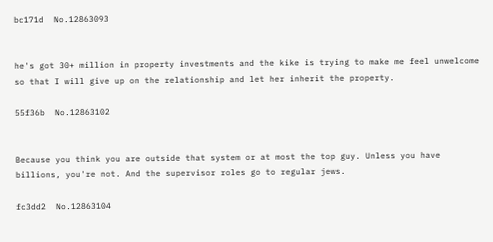bc171d  No.12863093


he's got 30+ million in property investments and the kike is trying to make me feel unwelcome so that I will give up on the relationship and let her inherit the property.

55f36b  No.12863102


Because you think you are outside that system or at most the top guy. Unless you have billions, you're not. And the supervisor roles go to regular jews.

fc3dd2  No.12863104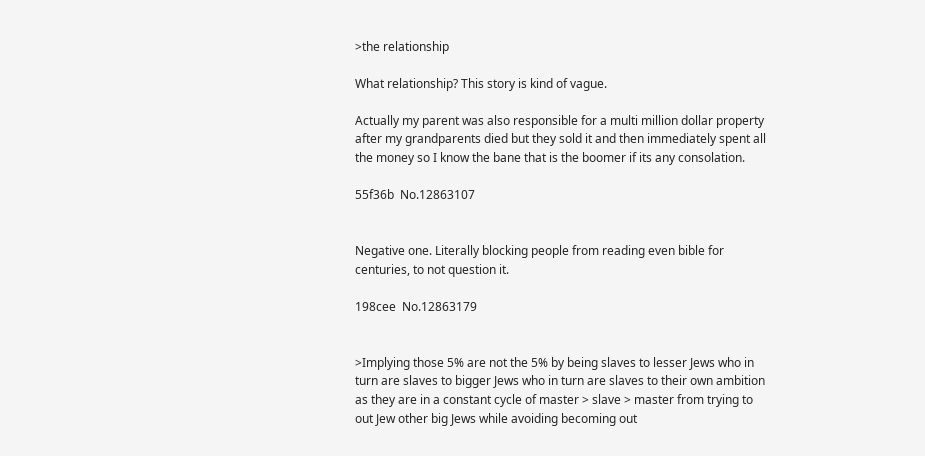>the relationship

What relationship? This story is kind of vague.

Actually my parent was also responsible for a multi million dollar property after my grandparents died but they sold it and then immediately spent all the money so I know the bane that is the boomer if its any consolation.

55f36b  No.12863107


Negative one. Literally blocking people from reading even bible for centuries, to not question it.

198cee  No.12863179


>Implying those 5% are not the 5% by being slaves to lesser Jews who in turn are slaves to bigger Jews who in turn are slaves to their own ambition as they are in a constant cycle of master > slave > master from trying to out Jew other big Jews while avoiding becoming out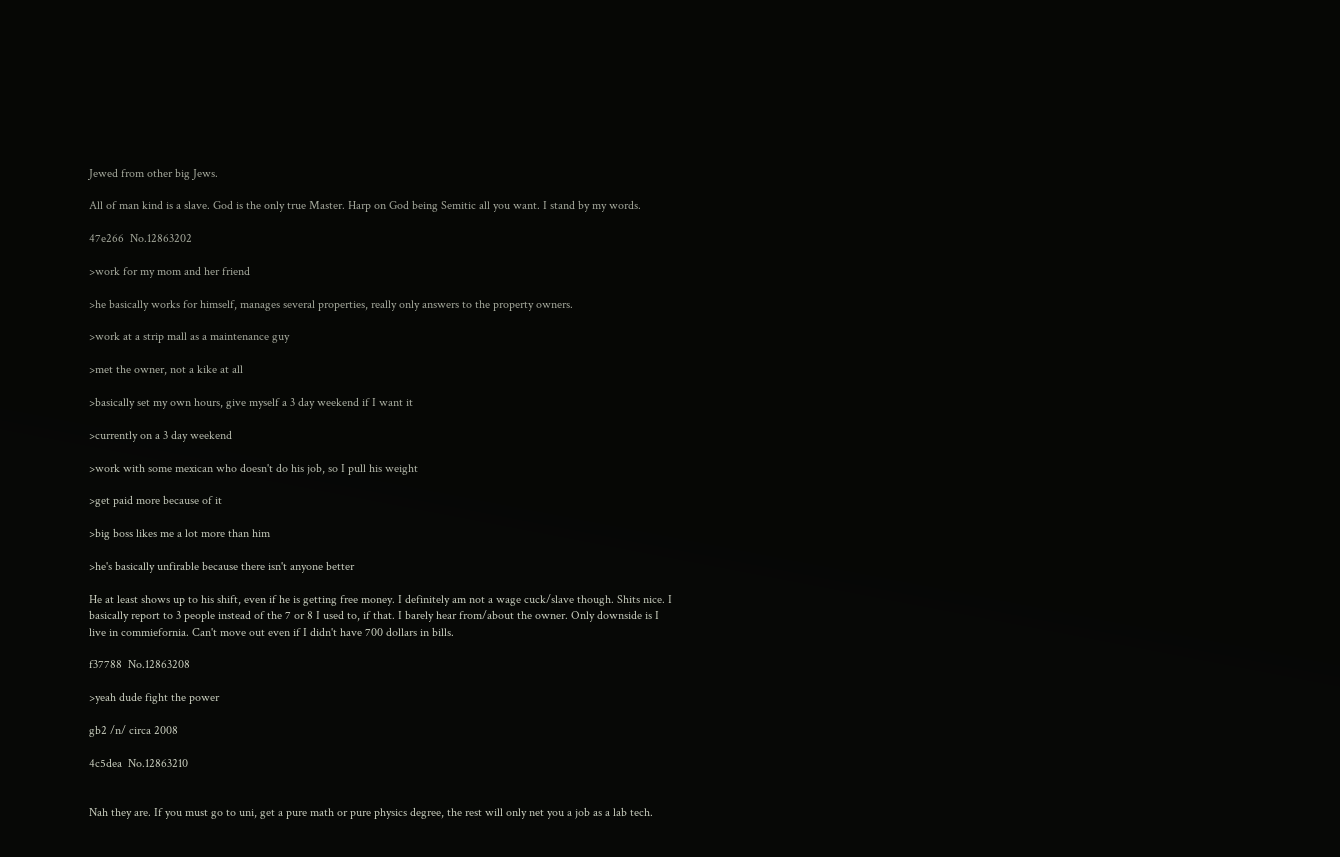Jewed from other big Jews.

All of man kind is a slave. God is the only true Master. Harp on God being Semitic all you want. I stand by my words.

47e266  No.12863202

>work for my mom and her friend

>he basically works for himself, manages several properties, really only answers to the property owners.

>work at a strip mall as a maintenance guy

>met the owner, not a kike at all

>basically set my own hours, give myself a 3 day weekend if I want it

>currently on a 3 day weekend

>work with some mexican who doesn't do his job, so I pull his weight

>get paid more because of it

>big boss likes me a lot more than him

>he's basically unfirable because there isn't anyone better

He at least shows up to his shift, even if he is getting free money. I definitely am not a wage cuck/slave though. Shits nice. I basically report to 3 people instead of the 7 or 8 I used to, if that. I barely hear from/about the owner. Only downside is I live in commiefornia. Can't move out even if I didn't have 700 dollars in bills.

f37788  No.12863208

>yeah dude fight the power

gb2 /n/ circa 2008

4c5dea  No.12863210


Nah they are. If you must go to uni, get a pure math or pure physics degree, the rest will only net you a job as a lab tech.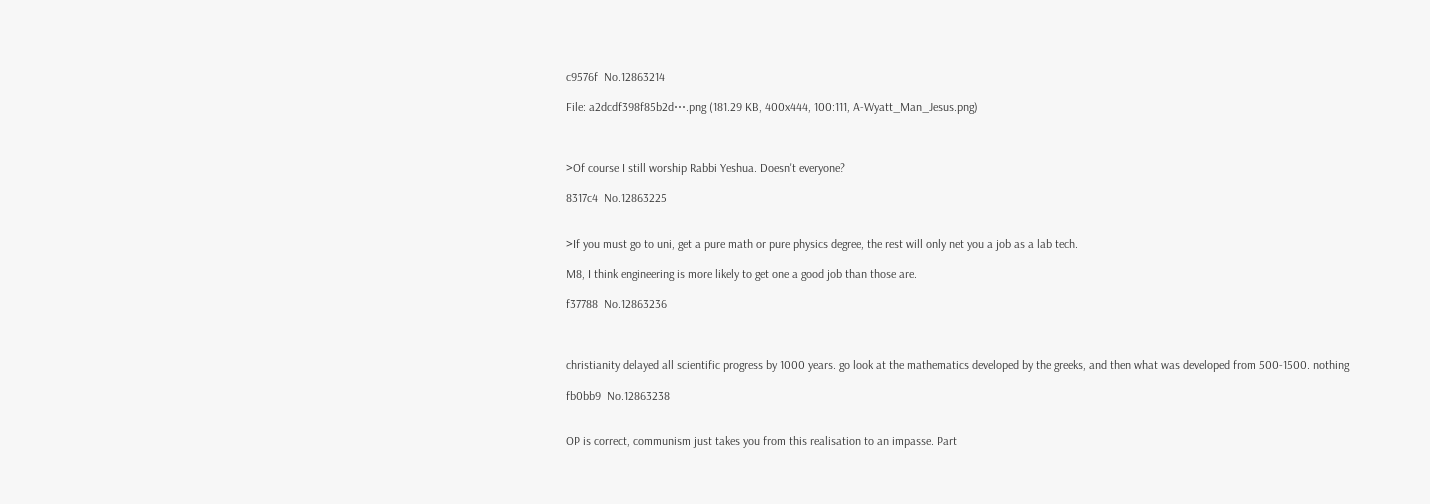c9576f  No.12863214

File: a2dcdf398f85b2d⋯.png (181.29 KB, 400x444, 100:111, A-Wyatt_Man_Jesus.png)



>Of course I still worship Rabbi Yeshua. Doesn't everyone?

8317c4  No.12863225


>If you must go to uni, get a pure math or pure physics degree, the rest will only net you a job as a lab tech.

M8, I think engineering is more likely to get one a good job than those are.

f37788  No.12863236



christianity delayed all scientific progress by 1000 years. go look at the mathematics developed by the greeks, and then what was developed from 500-1500. nothing

fb0bb9  No.12863238


OP is correct, communism just takes you from this realisation to an impasse. Part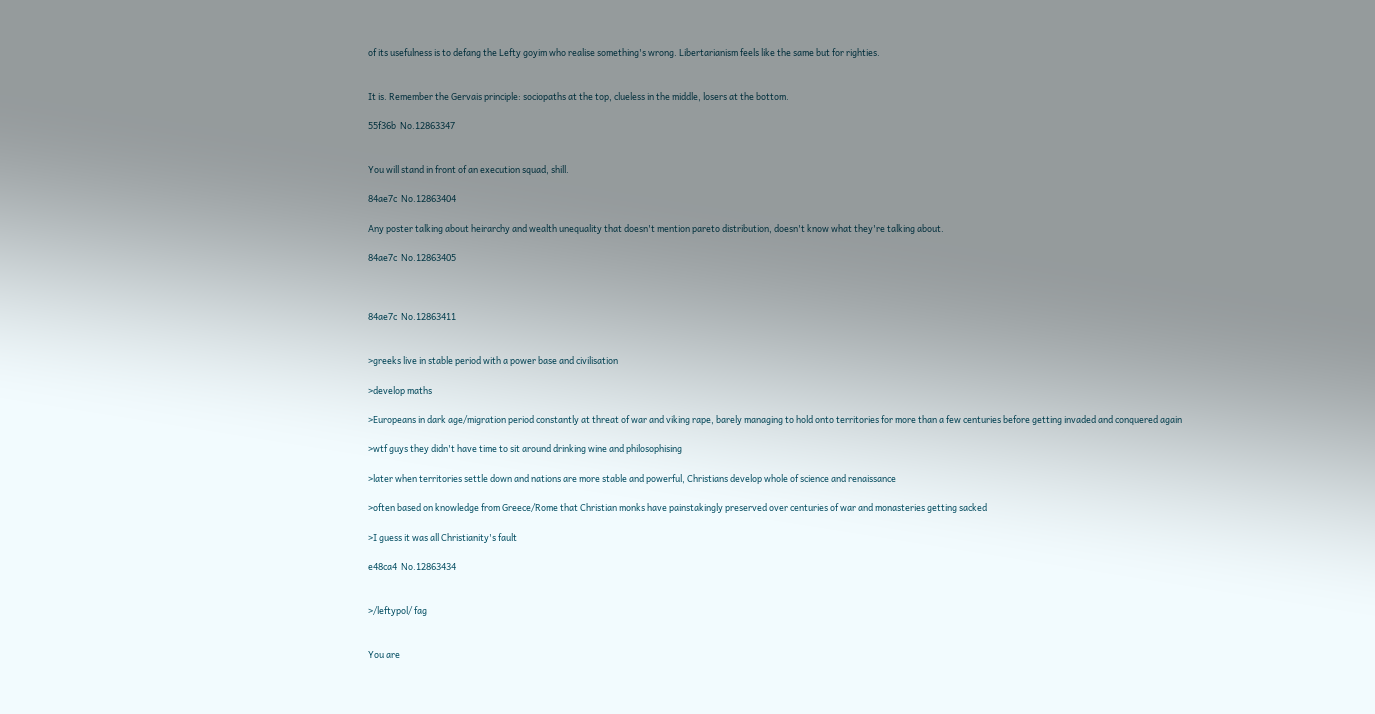of its usefulness is to defang the Lefty goyim who realise something's wrong. Libertarianism feels like the same but for righties.


It is. Remember the Gervais principle: sociopaths at the top, clueless in the middle, losers at the bottom.

55f36b  No.12863347


You will stand in front of an execution squad, shill.

84ae7c  No.12863404

Any poster talking about heirarchy and wealth unequality that doesn't mention pareto distribution, doesn't know what they're talking about.

84ae7c  No.12863405



84ae7c  No.12863411


>greeks live in stable period with a power base and civilisation

>develop maths

>Europeans in dark age/migration period constantly at threat of war and viking rape, barely managing to hold onto territories for more than a few centuries before getting invaded and conquered again

>wtf guys they didn't have time to sit around drinking wine and philosophising

>later when territories settle down and nations are more stable and powerful, Christians develop whole of science and renaissance

>often based on knowledge from Greece/Rome that Christian monks have painstakingly preserved over centuries of war and monasteries getting sacked

>I guess it was all Christianity's fault

e48ca4  No.12863434


>/leftypol/ fag


You are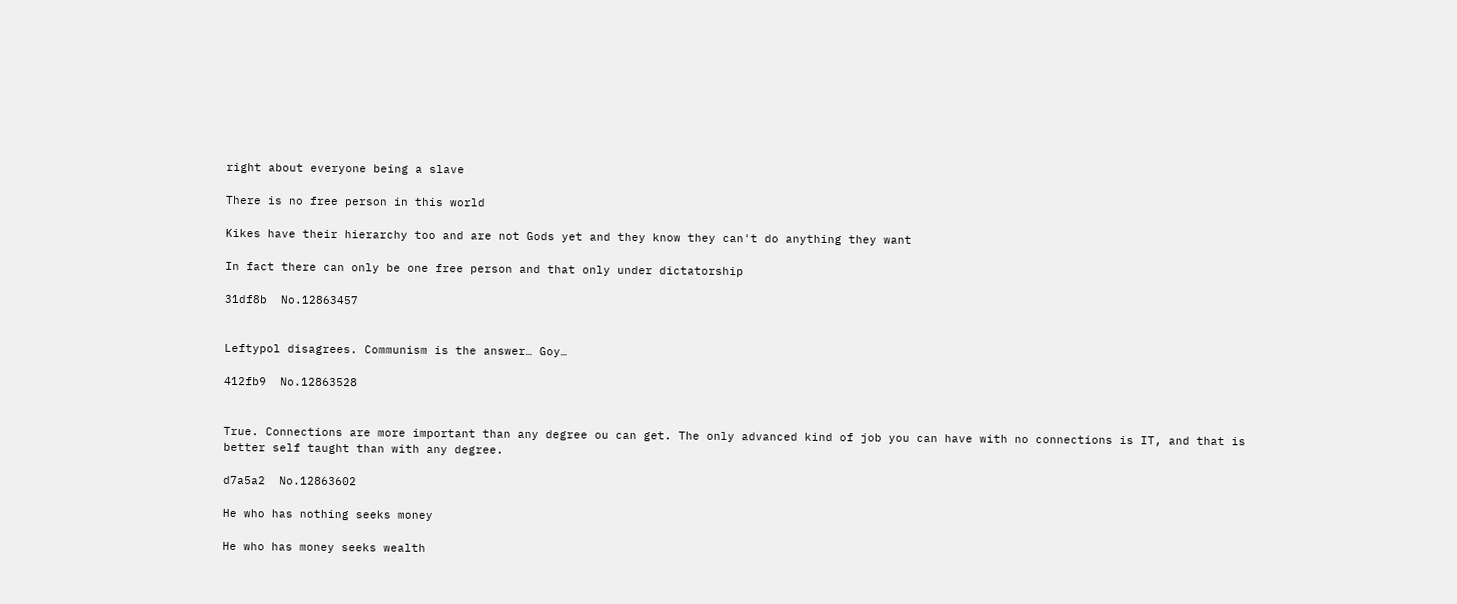right about everyone being a slave

There is no free person in this world

Kikes have their hierarchy too and are not Gods yet and they know they can't do anything they want

In fact there can only be one free person and that only under dictatorship

31df8b  No.12863457


Leftypol disagrees. Communism is the answer… Goy…

412fb9  No.12863528


True. Connections are more important than any degree ou can get. The only advanced kind of job you can have with no connections is IT, and that is better self taught than with any degree.

d7a5a2  No.12863602

He who has nothing seeks money

He who has money seeks wealth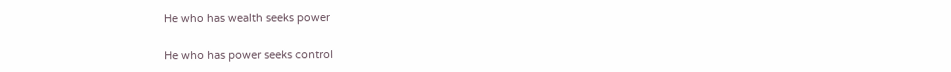He who has wealth seeks power

He who has power seeks control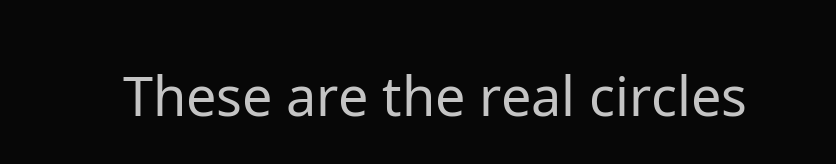These are the real circles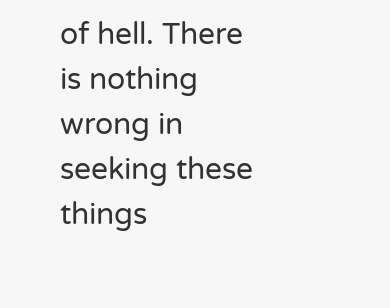of hell. There is nothing wrong in seeking these things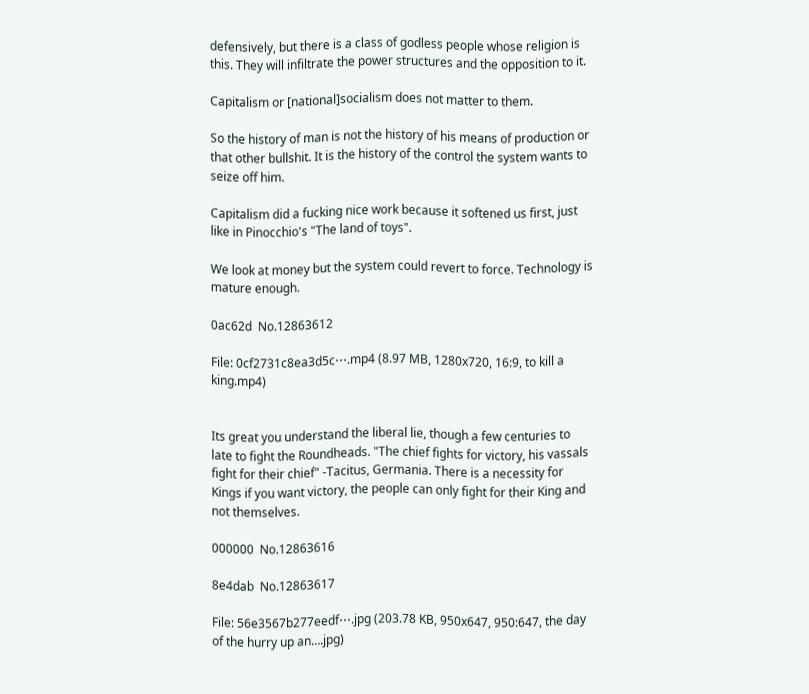defensively, but there is a class of godless people whose religion is this. They will infiltrate the power structures and the opposition to it.

Capitalism or [national]socialism does not matter to them.

So the history of man is not the history of his means of production or that other bullshit. It is the history of the control the system wants to seize off him.

Capitalism did a fucking nice work because it softened us first, just like in Pinocchio's "The land of toys".

We look at money but the system could revert to force. Technology is mature enough.

0ac62d  No.12863612

File: 0cf2731c8ea3d5c⋯.mp4 (8.97 MB, 1280x720, 16:9, to kill a king.mp4)


Its great you understand the liberal lie, though a few centuries to late to fight the Roundheads. "The chief fights for victory, his vassals fight for their chief" -Tacitus, Germania. There is a necessity for Kings if you want victory, the people can only fight for their King and not themselves.

000000  No.12863616

8e4dab  No.12863617

File: 56e3567b277eedf⋯.jpg (203.78 KB, 950x647, 950:647, the day of the hurry up an….jpg)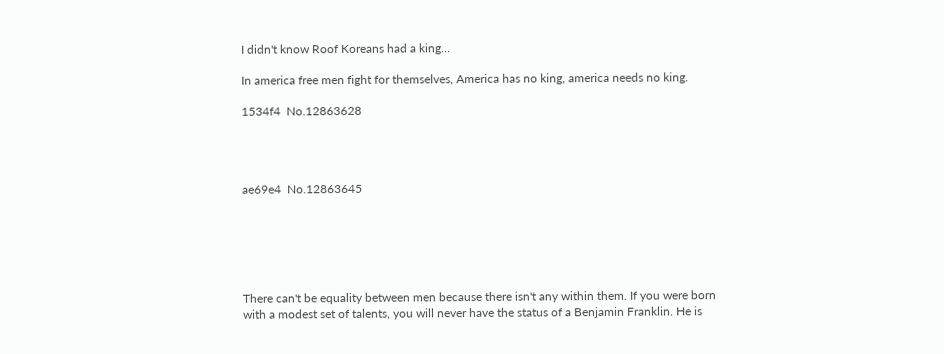I didn't know Roof Koreans had a king…

In america free men fight for themselves, America has no king, america needs no king.

1534f4  No.12863628




ae69e4  No.12863645






There can't be equality between men because there isn't any within them. If you were born with a modest set of talents, you will never have the status of a Benjamin Franklin. He is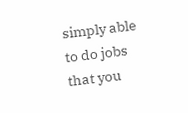simply able to do jobs that you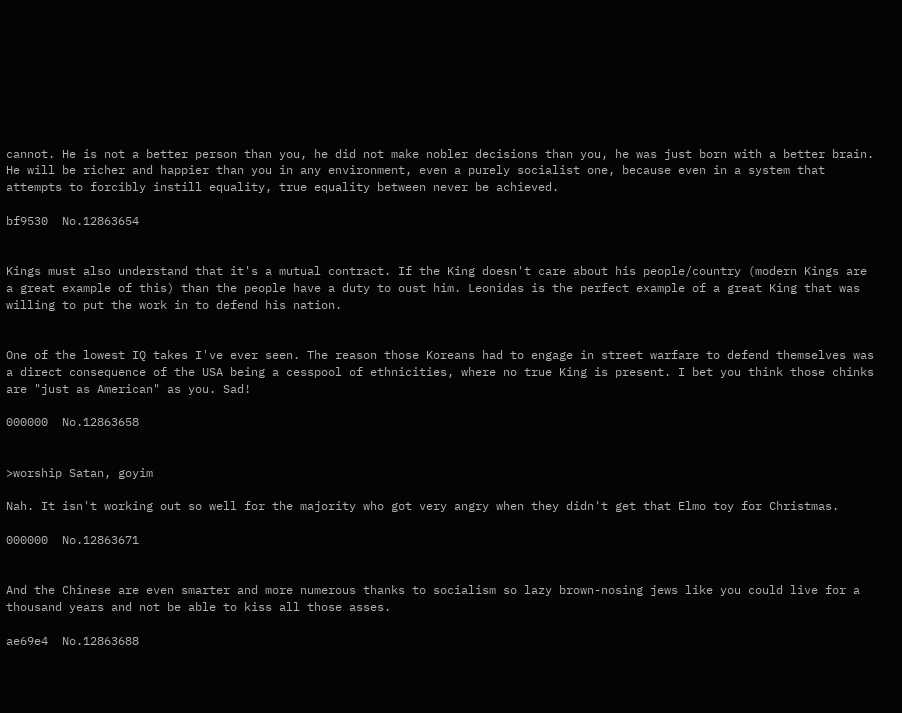cannot. He is not a better person than you, he did not make nobler decisions than you, he was just born with a better brain. He will be richer and happier than you in any environment, even a purely socialist one, because even in a system that attempts to forcibly instill equality, true equality between never be achieved.

bf9530  No.12863654


Kings must also understand that it's a mutual contract. If the King doesn't care about his people/country (modern Kings are a great example of this) than the people have a duty to oust him. Leonidas is the perfect example of a great King that was willing to put the work in to defend his nation.


One of the lowest IQ takes I've ever seen. The reason those Koreans had to engage in street warfare to defend themselves was a direct consequence of the USA being a cesspool of ethnicities, where no true King is present. I bet you think those chinks are "just as American" as you. Sad!

000000  No.12863658


>worship Satan, goyim

Nah. It isn't working out so well for the majority who got very angry when they didn't get that Elmo toy for Christmas.

000000  No.12863671


And the Chinese are even smarter and more numerous thanks to socialism so lazy brown-nosing jews like you could live for a thousand years and not be able to kiss all those asses.

ae69e4  No.12863688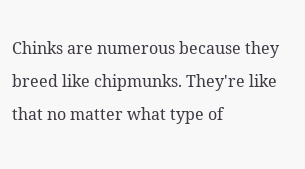Chinks are numerous because they breed like chipmunks. They're like that no matter what type of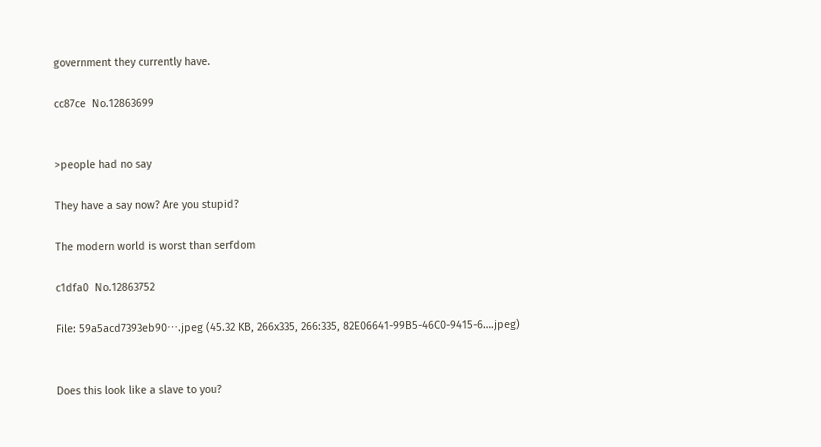government they currently have.

cc87ce  No.12863699


>people had no say

They have a say now? Are you stupid?

The modern world is worst than serfdom

c1dfa0  No.12863752

File: 59a5acd7393eb90⋯.jpeg (45.32 KB, 266x335, 266:335, 82E06641-99B5-46C0-9415-6….jpeg)


Does this look like a slave to you?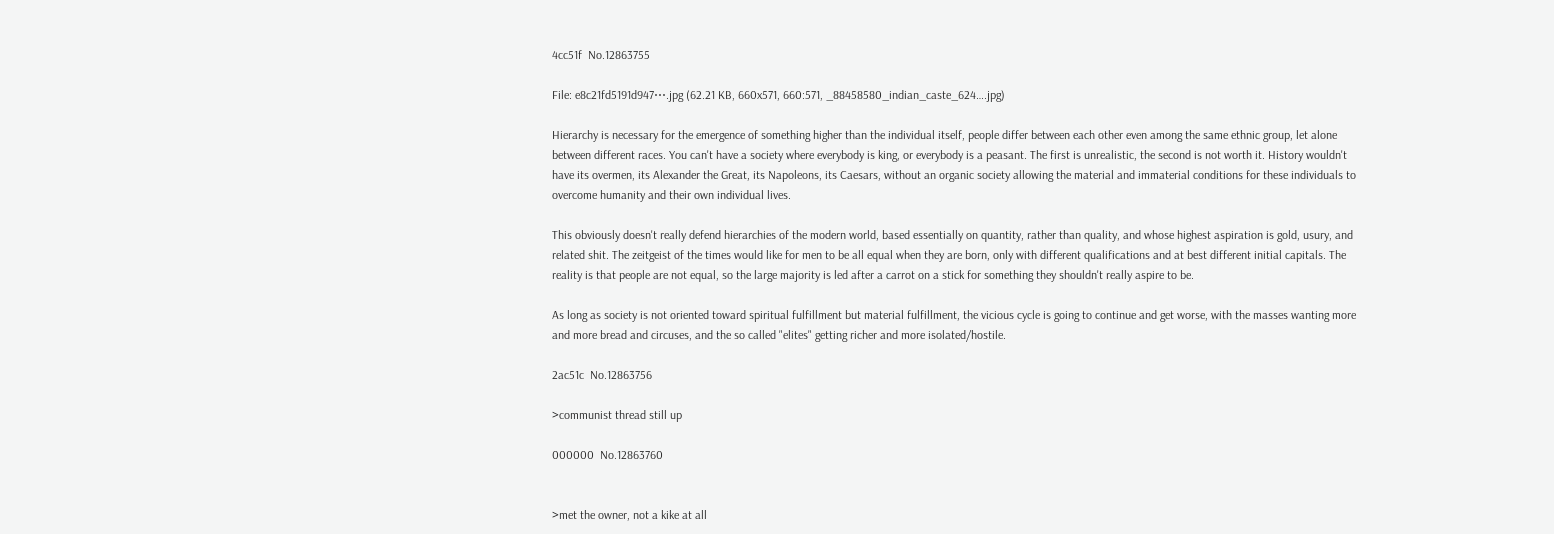4cc51f  No.12863755

File: e8c21fd5191d947⋯.jpg (62.21 KB, 660x571, 660:571, _88458580_indian_caste_624….jpg)

Hierarchy is necessary for the emergence of something higher than the individual itself, people differ between each other even among the same ethnic group, let alone between different races. You can't have a society where everybody is king, or everybody is a peasant. The first is unrealistic, the second is not worth it. History wouldn't have its overmen, its Alexander the Great, its Napoleons, its Caesars, without an organic society allowing the material and immaterial conditions for these individuals to overcome humanity and their own individual lives.

This obviously doesn't really defend hierarchies of the modern world, based essentially on quantity, rather than quality, and whose highest aspiration is gold, usury, and related shit. The zeitgeist of the times would like for men to be all equal when they are born, only with different qualifications and at best different initial capitals. The reality is that people are not equal, so the large majority is led after a carrot on a stick for something they shouldn't really aspire to be.

As long as society is not oriented toward spiritual fulfillment but material fulfillment, the vicious cycle is going to continue and get worse, with the masses wanting more and more bread and circuses, and the so called "elites" getting richer and more isolated/hostile.

2ac51c  No.12863756

>communist thread still up

000000  No.12863760


>met the owner, not a kike at all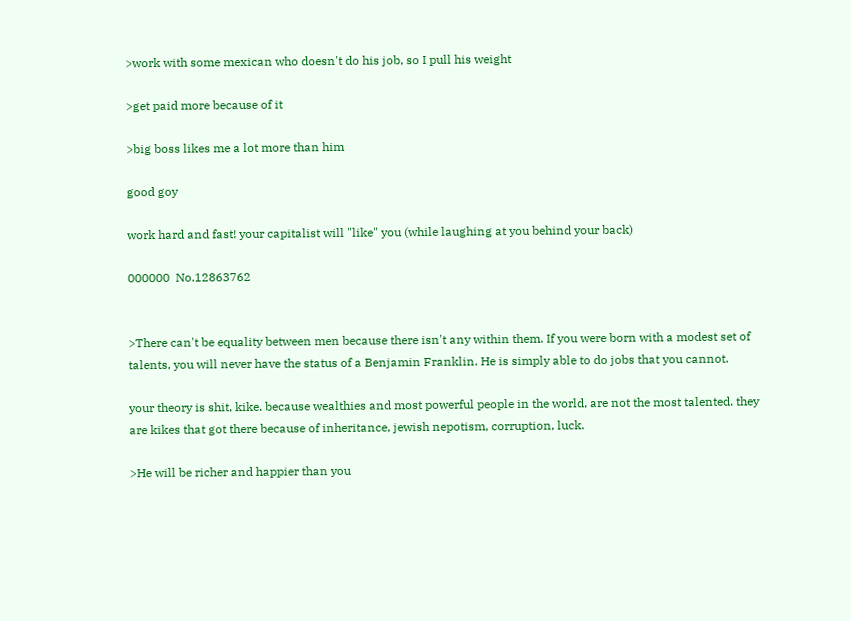>work with some mexican who doesn't do his job, so I pull his weight

>get paid more because of it

>big boss likes me a lot more than him

good goy

work hard and fast! your capitalist will "like" you (while laughing at you behind your back)

000000  No.12863762


>There can't be equality between men because there isn't any within them. If you were born with a modest set of talents, you will never have the status of a Benjamin Franklin. He is simply able to do jobs that you cannot.

your theory is shit, kike. because wealthies and most powerful people in the world, are not the most talented. they are kikes that got there because of inheritance, jewish nepotism, corruption, luck.

>He will be richer and happier than you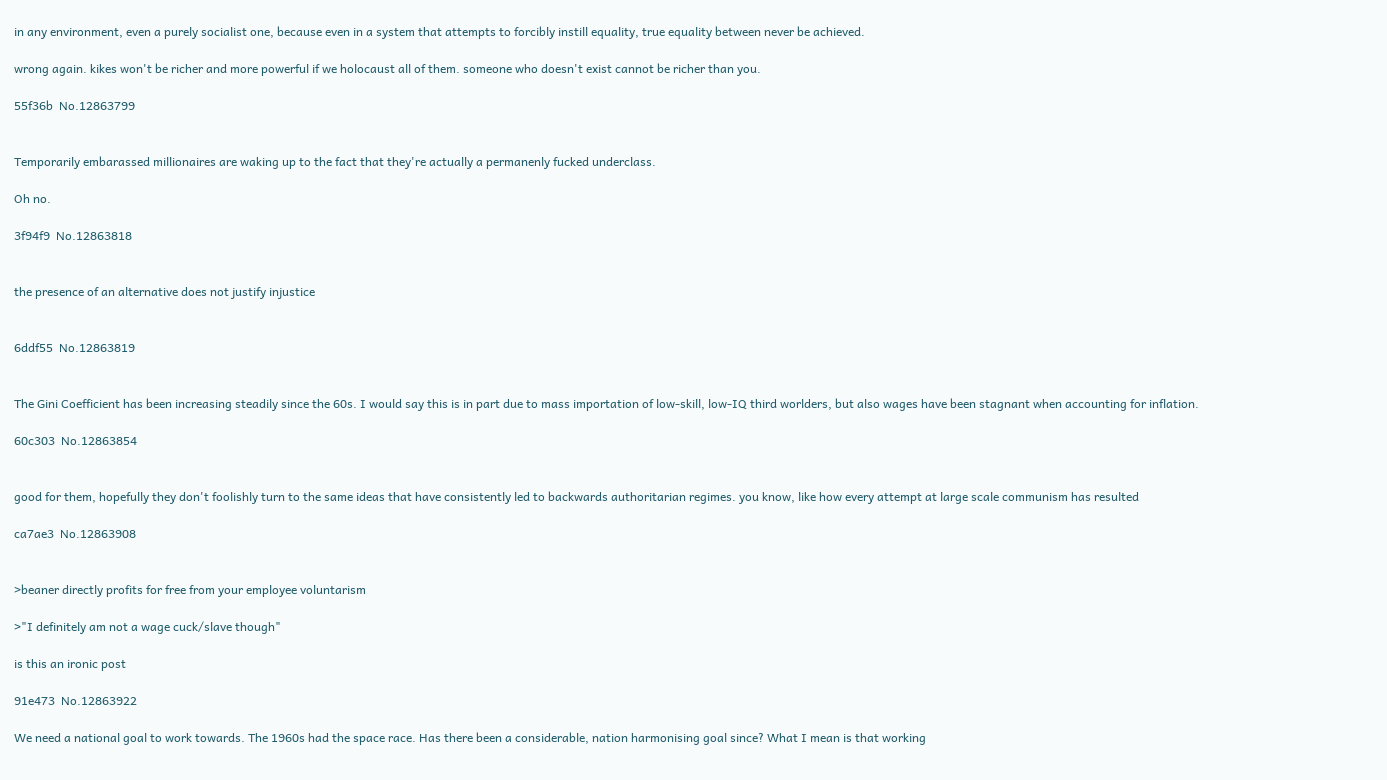in any environment, even a purely socialist one, because even in a system that attempts to forcibly instill equality, true equality between never be achieved.

wrong again. kikes won't be richer and more powerful if we holocaust all of them. someone who doesn't exist cannot be richer than you.

55f36b  No.12863799


Temporarily embarassed millionaires are waking up to the fact that they're actually a permanenly fucked underclass.

Oh no.

3f94f9  No.12863818


the presence of an alternative does not justify injustice


6ddf55  No.12863819


The Gini Coefficient has been increasing steadily since the 60s. I would say this is in part due to mass importation of low-skill, low-IQ third worlders, but also wages have been stagnant when accounting for inflation.

60c303  No.12863854


good for them, hopefully they don't foolishly turn to the same ideas that have consistently led to backwards authoritarian regimes. you know, like how every attempt at large scale communism has resulted

ca7ae3  No.12863908


>beaner directly profits for free from your employee voluntarism

>"I definitely am not a wage cuck/slave though"

is this an ironic post

91e473  No.12863922

We need a national goal to work towards. The 1960s had the space race. Has there been a considerable, nation harmonising goal since? What I mean is that working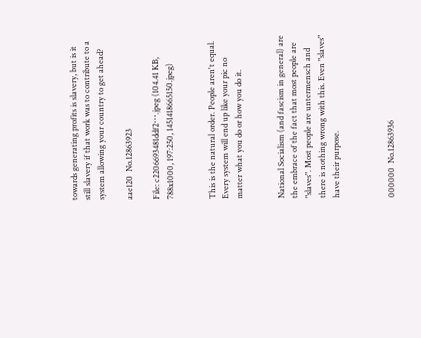towards generating profits is slavery, but is it still slavery if that work was to contribute to a system allowing your country to get ahead?

aae120  No.12863923

File: c2206693481ddf2⋯.jpeg (104.41 KB, 788x1000, 197:250, 1451418665150.jpeg)


This is the natural order. People aren't equal. Every system will end up like your pic no matter what you do or how you do it.


National Socialism (and fascism in general) are the embrace of the fact that most people are "slaves". Most people are untermensch and there is nothing wrong with this. Even "slaves" have their purpose.



000000  No.12863936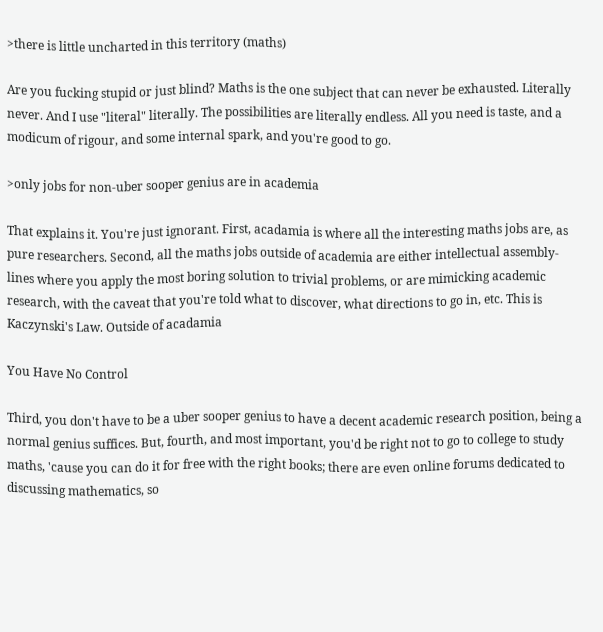>there is little uncharted in this territory (maths)

Are you fucking stupid or just blind? Maths is the one subject that can never be exhausted. Literally never. And I use "literal" literally. The possibilities are literally endless. All you need is taste, and a modicum of rigour, and some internal spark, and you're good to go.

>only jobs for non-uber sooper genius are in academia

That explains it. You're just ignorant. First, acadamia is where all the interesting maths jobs are, as pure researchers. Second, all the maths jobs outside of academia are either intellectual assembly-lines where you apply the most boring solution to trivial problems, or are mimicking academic research, with the caveat that you're told what to discover, what directions to go in, etc. This is Kaczynski's Law. Outside of acadamia

You Have No Control

Third, you don't have to be a uber sooper genius to have a decent academic research position, being a normal genius suffices. But, fourth, and most important, you'd be right not to go to college to study maths, 'cause you can do it for free with the right books; there are even online forums dedicated to discussing mathematics, so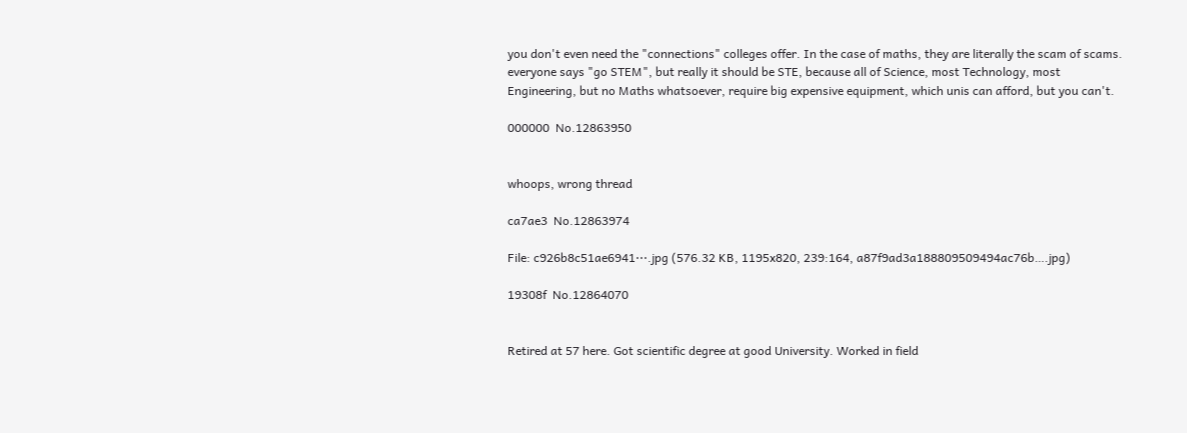you don't even need the "connections" colleges offer. In the case of maths, they are literally the scam of scams. everyone says "go STEM", but really it should be STE, because all of Science, most Technology, most Engineering, but no Maths whatsoever, require big expensive equipment, which unis can afford, but you can't.

000000  No.12863950


whoops, wrong thread

ca7ae3  No.12863974

File: c926b8c51ae6941⋯.jpg (576.32 KB, 1195x820, 239:164, a87f9ad3a188809509494ac76b….jpg)

19308f  No.12864070


Retired at 57 here. Got scientific degree at good University. Worked in field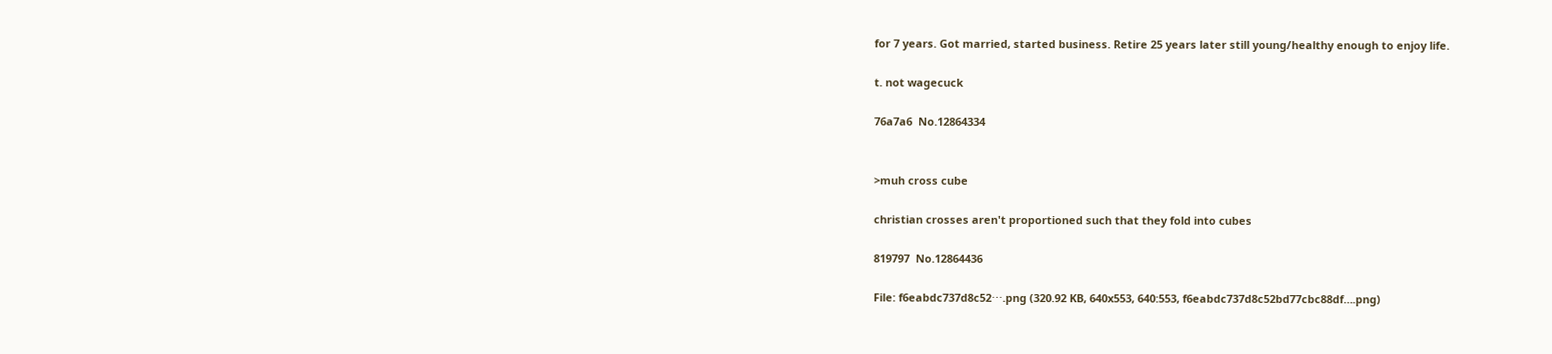for 7 years. Got married, started business. Retire 25 years later still young/healthy enough to enjoy life.

t. not wagecuck

76a7a6  No.12864334


>muh cross cube

christian crosses aren't proportioned such that they fold into cubes

819797  No.12864436

File: f6eabdc737d8c52⋯.png (320.92 KB, 640x553, 640:553, f6eabdc737d8c52bd77cbc88df….png)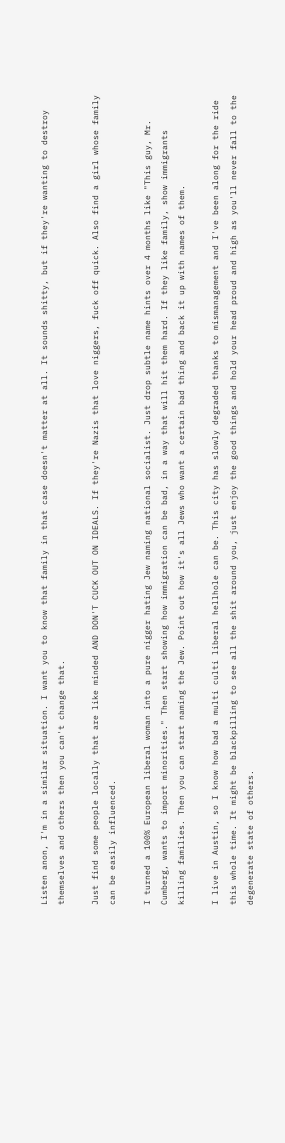Listen anon, I'm in a similar situation. I want you to know that family in that case doesn't matter at all. It sounds shitty, but if they're wanting to destroy themselves and others then you can't change that.

Just find some people locally that are like minded AND DON'T CUCK OUT ON IDEALS. If they're Nazis that love niggers, fuck off quick. Also find a girl whose family can be easily influenced.

I turned a 100% European liberal woman into a pure nigger hating Jew naming national socialist. Just drop subtle name hints over 4 months like "This guy, Mr. Cumberg, wants to import minorities." Then start showing how immigration can be bad, in a way that will hit them hard. If they like family, show immigrants killing families. Then you can start naming the Jew. Point out how it's all Jews who want a certain bad thing and back it up with names of them.

I live in Austin, so I know how bad a multi culti liberal hellhole can be. This city has slowly degraded thanks to mismanagement and I've been along for the ride this whole time. It might be blackpilling to see all the shit around you, just enjoy the good things and hold your head proud and high as you'll never fall to the degenerate state of others.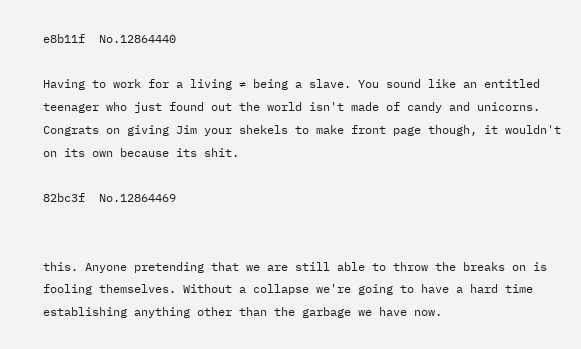e8b11f  No.12864440

Having to work for a living ≠ being a slave. You sound like an entitled teenager who just found out the world isn't made of candy and unicorns. Congrats on giving Jim your shekels to make front page though, it wouldn't on its own because its shit.

82bc3f  No.12864469


this. Anyone pretending that we are still able to throw the breaks on is fooling themselves. Without a collapse we're going to have a hard time establishing anything other than the garbage we have now.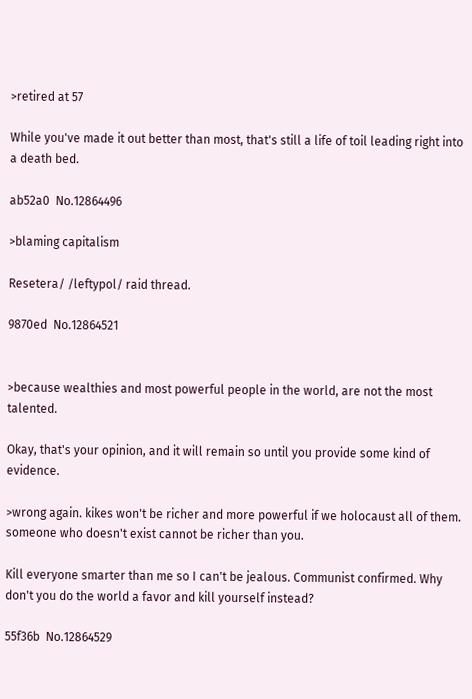>retired at 57

While you've made it out better than most, that's still a life of toil leading right into a death bed.

ab52a0  No.12864496

>blaming capitalism

Resetera/ /leftypol/ raid thread.

9870ed  No.12864521


>because wealthies and most powerful people in the world, are not the most talented.

Okay, that's your opinion, and it will remain so until you provide some kind of evidence.

>wrong again. kikes won't be richer and more powerful if we holocaust all of them. someone who doesn't exist cannot be richer than you.

Kill everyone smarter than me so I can't be jealous. Communist confirmed. Why don't you do the world a favor and kill yourself instead?

55f36b  No.12864529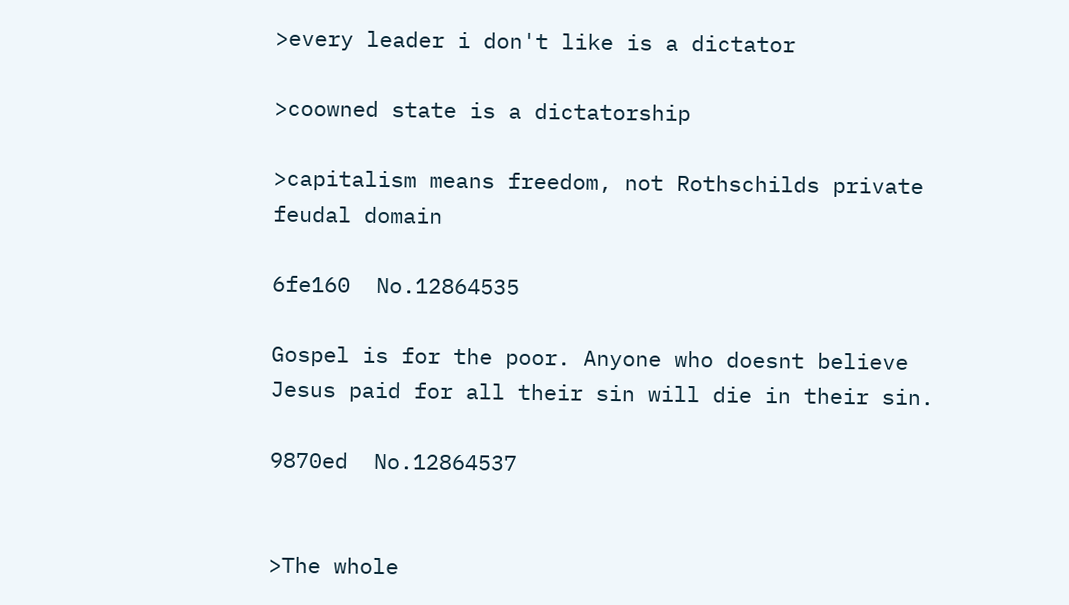>every leader i don't like is a dictator

>coowned state is a dictatorship

>capitalism means freedom, not Rothschilds private feudal domain

6fe160  No.12864535

Gospel is for the poor. Anyone who doesnt believe Jesus paid for all their sin will die in their sin.

9870ed  No.12864537


>The whole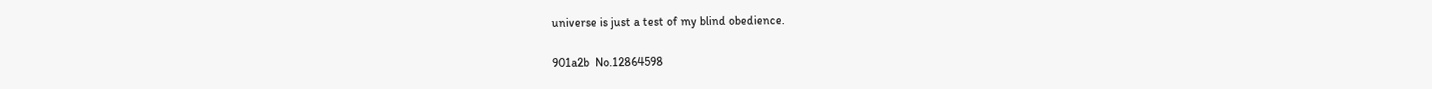universe is just a test of my blind obedience.

901a2b  No.12864598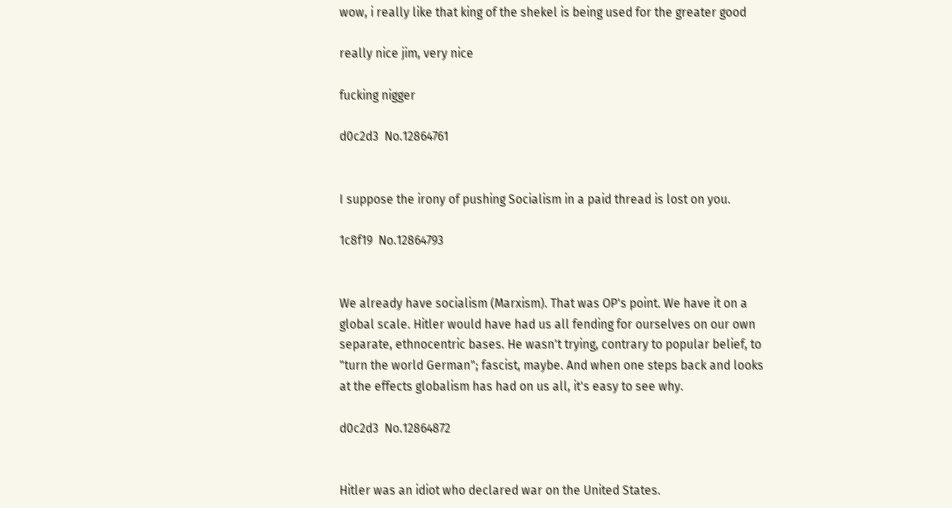wow, i really like that king of the shekel is being used for the greater good

really nice jim, very nice

fucking nigger

d0c2d3  No.12864761


I suppose the irony of pushing Socialism in a paid thread is lost on you.

1c8f19  No.12864793


We already have socialism (Marxism). That was OP's point. We have it on a global scale. Hitler would have had us all fending for ourselves on our own separate, ethnocentric bases. He wasn't trying, contrary to popular belief, to "turn the world German"; fascist, maybe. And when one steps back and looks at the effects globalism has had on us all, it's easy to see why.

d0c2d3  No.12864872


Hitler was an idiot who declared war on the United States.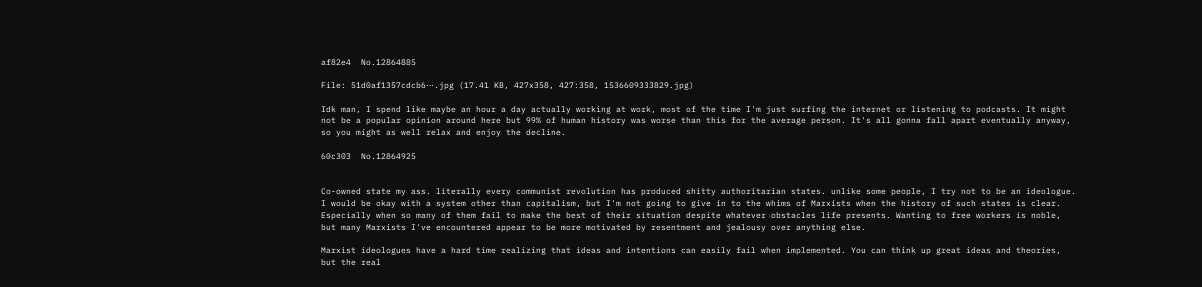af82e4  No.12864885

File: 51d0af1357cdcb6⋯.jpg (17.41 KB, 427x358, 427:358, 1536609333829.jpg)

Idk man, I spend like maybe an hour a day actually working at work, most of the time I'm just surfing the internet or listening to podcasts. It might not be a popular opinion around here but 99% of human history was worse than this for the average person. It's all gonna fall apart eventually anyway, so you might as well relax and enjoy the decline.

60c303  No.12864925


Co-owned state my ass. literally every communist revolution has produced shitty authoritarian states. unlike some people, I try not to be an ideologue. I would be okay with a system other than capitalism, but I'm not going to give in to the whims of Marxists when the history of such states is clear. Especially when so many of them fail to make the best of their situation despite whatever obstacles life presents. Wanting to free workers is noble, but many Marxists I've encountered appear to be more motivated by resentment and jealousy over anything else.

Marxist ideologues have a hard time realizing that ideas and intentions can easily fail when implemented. You can think up great ideas and theories, but the real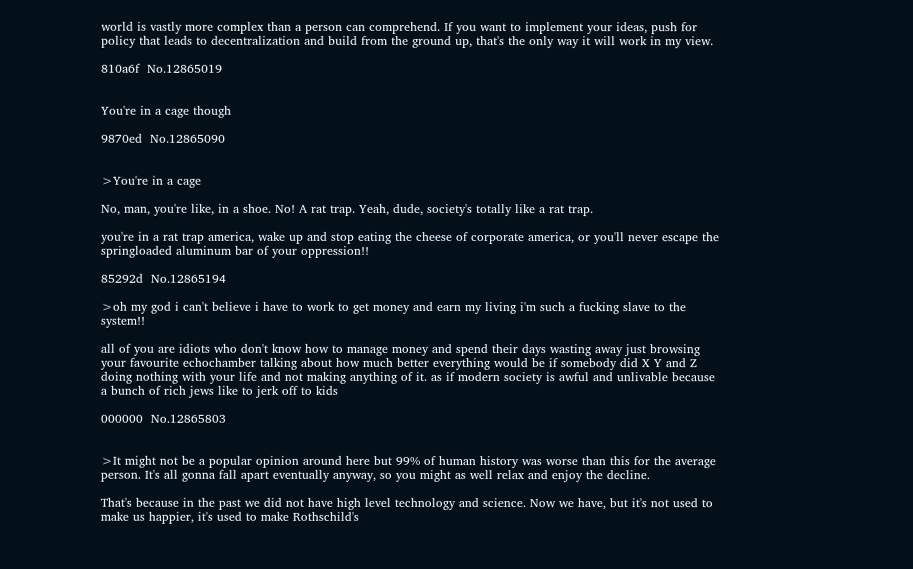world is vastly more complex than a person can comprehend. If you want to implement your ideas, push for policy that leads to decentralization and build from the ground up, that's the only way it will work in my view.

810a6f  No.12865019


You're in a cage though

9870ed  No.12865090


>You're in a cage

No, man, you're like, in a shoe. No! A rat trap. Yeah, dude, society's totally like a rat trap.

you're in a rat trap america, wake up and stop eating the cheese of corporate america, or you'll never escape the springloaded aluminum bar of your oppression!!

85292d  No.12865194

>oh my god i can't believe i have to work to get money and earn my living i'm such a fucking slave to the system!!

all of you are idiots who don't know how to manage money and spend their days wasting away just browsing your favourite echochamber talking about how much better everything would be if somebody did X Y and Z doing nothing with your life and not making anything of it. as if modern society is awful and unlivable because a bunch of rich jews like to jerk off to kids

000000  No.12865803


>It might not be a popular opinion around here but 99% of human history was worse than this for the average person. It's all gonna fall apart eventually anyway, so you might as well relax and enjoy the decline.

That's because in the past we did not have high level technology and science. Now we have, but it's not used to make us happier, it's used to make Rothschild's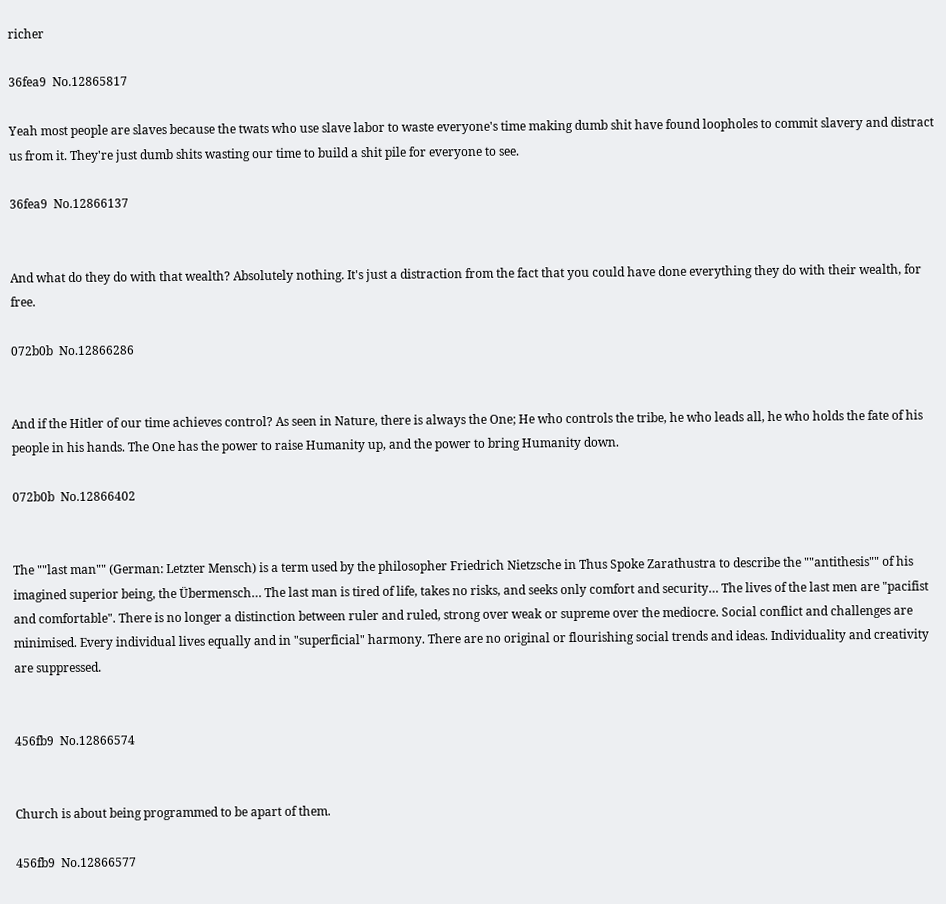richer

36fea9  No.12865817

Yeah most people are slaves because the twats who use slave labor to waste everyone's time making dumb shit have found loopholes to commit slavery and distract us from it. They're just dumb shits wasting our time to build a shit pile for everyone to see.

36fea9  No.12866137


And what do they do with that wealth? Absolutely nothing. It's just a distraction from the fact that you could have done everything they do with their wealth, for free.

072b0b  No.12866286


And if the Hitler of our time achieves control? As seen in Nature, there is always the One; He who controls the tribe, he who leads all, he who holds the fate of his people in his hands. The One has the power to raise Humanity up, and the power to bring Humanity down.

072b0b  No.12866402


The ""last man"" (German: Letzter Mensch) is a term used by the philosopher Friedrich Nietzsche in Thus Spoke Zarathustra to describe the ""antithesis"" of his imagined superior being, the Übermensch… The last man is tired of life, takes no risks, and seeks only comfort and security… The lives of the last men are "pacifist and comfortable". There is no longer a distinction between ruler and ruled, strong over weak or supreme over the mediocre. Social conflict and challenges are minimised. Every individual lives equally and in "superficial" harmony. There are no original or flourishing social trends and ideas. Individuality and creativity are suppressed.


456fb9  No.12866574


Church is about being programmed to be apart of them.

456fb9  No.12866577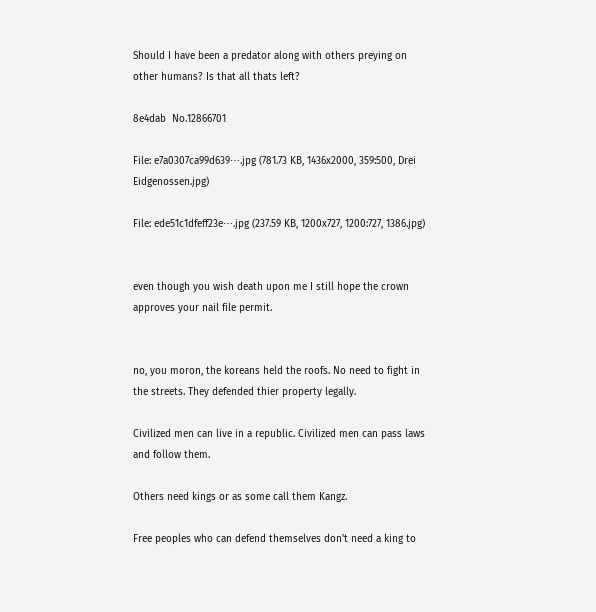Should I have been a predator along with others preying on other humans? Is that all thats left?

8e4dab  No.12866701

File: e7a0307ca99d639⋯.jpg (781.73 KB, 1436x2000, 359:500, Drei Eidgenossen.jpg)

File: ede51c1dfeff23e⋯.jpg (237.59 KB, 1200x727, 1200:727, 1386.jpg)


even though you wish death upon me I still hope the crown approves your nail file permit.


no, you moron, the koreans held the roofs. No need to fight in the streets. They defended thier property legally.

Civilized men can live in a republic. Civilized men can pass laws and follow them.

Others need kings or as some call them Kangz.

Free peoples who can defend themselves don't need a king to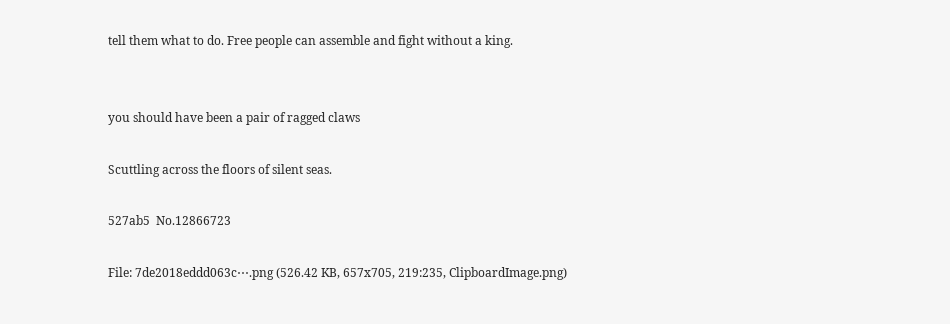tell them what to do. Free people can assemble and fight without a king.


you should have been a pair of ragged claws

Scuttling across the floors of silent seas.

527ab5  No.12866723

File: 7de2018eddd063c⋯.png (526.42 KB, 657x705, 219:235, ClipboardImage.png)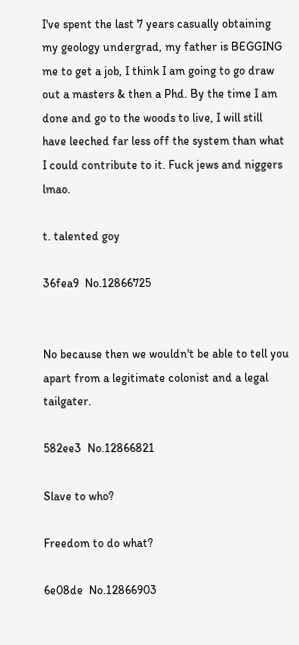I've spent the last 7 years casually obtaining my geology undergrad, my father is BEGGING me to get a job, I think I am going to go draw out a masters & then a Phd. By the time I am done and go to the woods to live, I will still have leeched far less off the system than what I could contribute to it. Fuck jews and niggers lmao.

t. talented goy

36fea9  No.12866725


No because then we wouldn't be able to tell you apart from a legitimate colonist and a legal tailgater.

582ee3  No.12866821

Slave to who?

Freedom to do what?

6e08de  No.12866903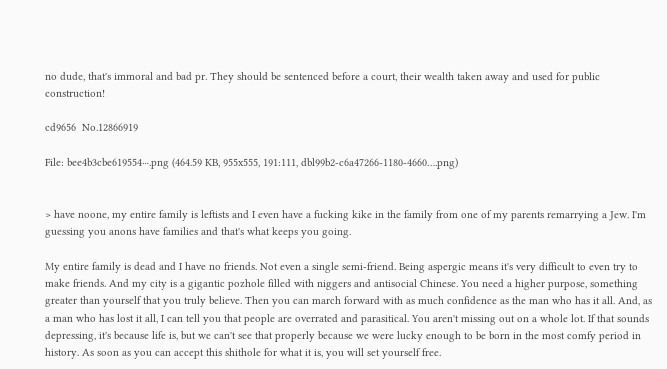no dude, that's immoral and bad pr. They should be sentenced before a court, their wealth taken away and used for public construction!

cd9656  No.12866919

File: bee4b3cbe619554⋯.png (464.59 KB, 955x555, 191:111, dbl99b2-c6a47266-1180-4660….png)


> have noone, my entire family is leftists and I even have a fucking kike in the family from one of my parents remarrying a Jew. I'm guessing you anons have families and that's what keeps you going.

My entire family is dead and I have no friends. Not even a single semi-friend. Being aspergic means it's very difficult to even try to make friends. And my city is a gigantic pozhole filled with niggers and antisocial Chinese. You need a higher purpose, something greater than yourself that you truly believe. Then you can march forward with as much confidence as the man who has it all. And, as a man who has lost it all, I can tell you that people are overrated and parasitical. You aren't missing out on a whole lot. If that sounds depressing, it's because life is, but we can't see that properly because we were lucky enough to be born in the most comfy period in history. As soon as you can accept this shithole for what it is, you will set yourself free.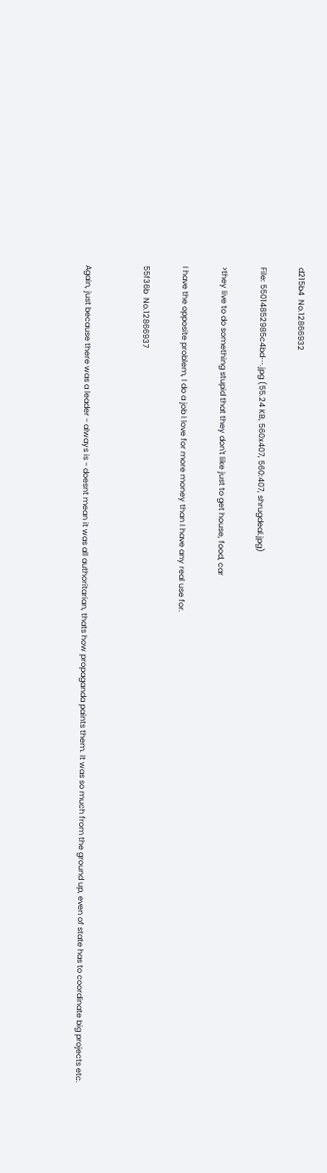d215b4  No.12866932

File: 55014852985c4bd⋯.jpg (55.24 KB, 560x407, 560:407, shrugdeal.jpg)

>they live to do something stupid that they don't like just to get house, food, car

I have the opposite problem, I do a job I love for more money than I have any real use for.

55f36b  No.12866937


Again, just because there was a leader - always is - doesnt mean it was all authoritarian, thats how propaganda paints them. It was so much from the ground up, even of state has to coordinate big projects etc.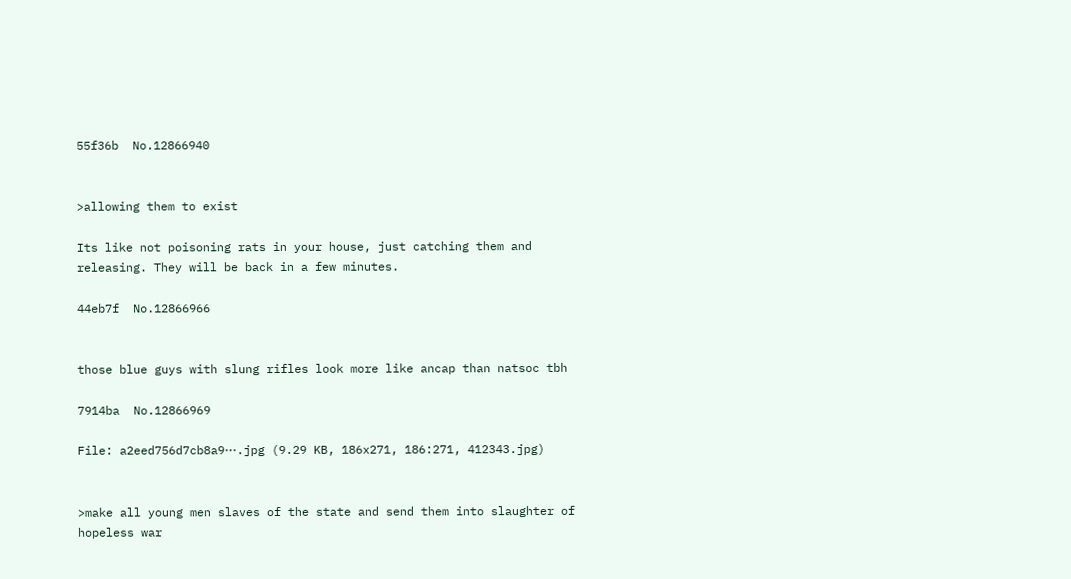55f36b  No.12866940


>allowing them to exist

Its like not poisoning rats in your house, just catching them and releasing. They will be back in a few minutes.

44eb7f  No.12866966


those blue guys with slung rifles look more like ancap than natsoc tbh

7914ba  No.12866969

File: a2eed756d7cb8a9⋯.jpg (9.29 KB, 186x271, 186:271, 412343.jpg)


>make all young men slaves of the state and send them into slaughter of hopeless war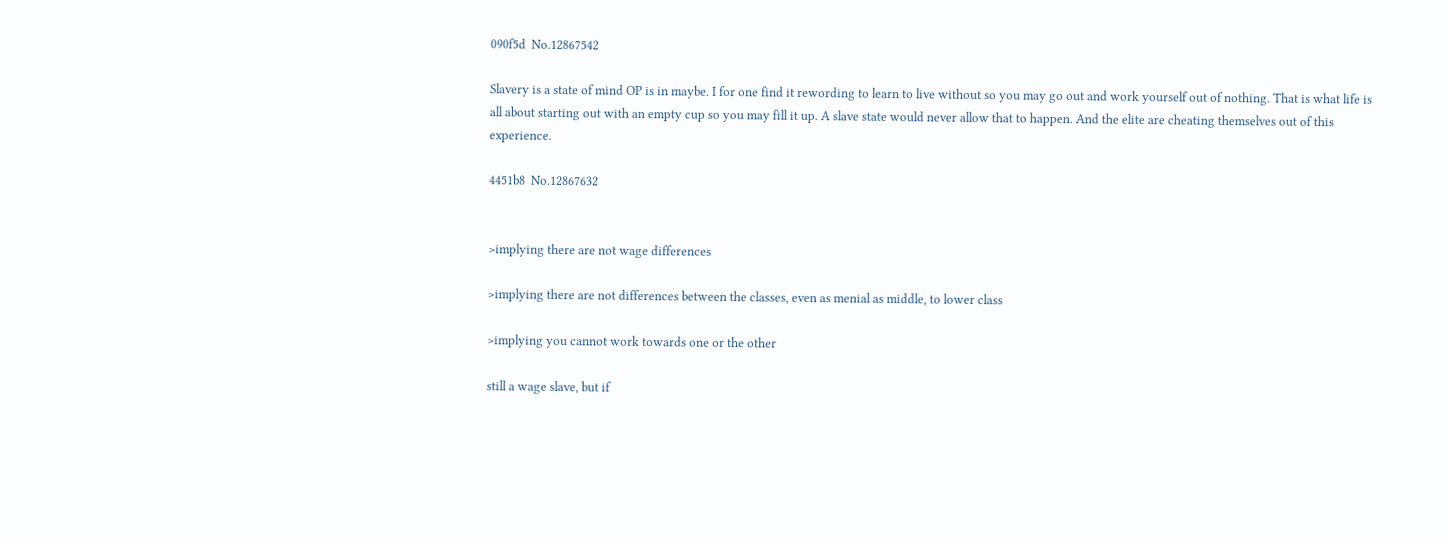090f5d  No.12867542

Slavery is a state of mind OP is in maybe. I for one find it rewording to learn to live without so you may go out and work yourself out of nothing. That is what life is all about starting out with an empty cup so you may fill it up. A slave state would never allow that to happen. And the elite are cheating themselves out of this experience.

4451b8  No.12867632


>implying there are not wage differences

>implying there are not differences between the classes, even as menial as middle, to lower class

>implying you cannot work towards one or the other

still a wage slave, but if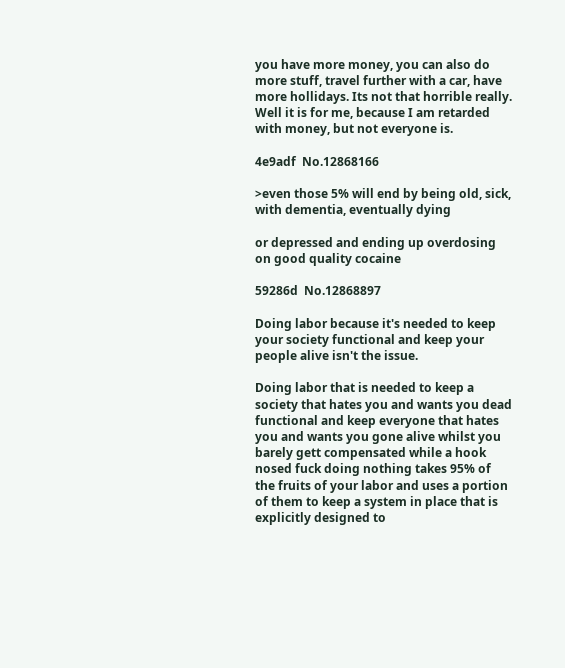you have more money, you can also do more stuff, travel further with a car, have more hollidays. Its not that horrible really. Well it is for me, because I am retarded with money, but not everyone is.

4e9adf  No.12868166

>even those 5% will end by being old, sick, with dementia, eventually dying

or depressed and ending up overdosing on good quality cocaine

59286d  No.12868897

Doing labor because it's needed to keep your society functional and keep your people alive isn't the issue.

Doing labor that is needed to keep a society that hates you and wants you dead functional and keep everyone that hates you and wants you gone alive whilst you barely gett compensated while a hook nosed fuck doing nothing takes 95% of the fruits of your labor and uses a portion of them to keep a system in place that is explicitly designed to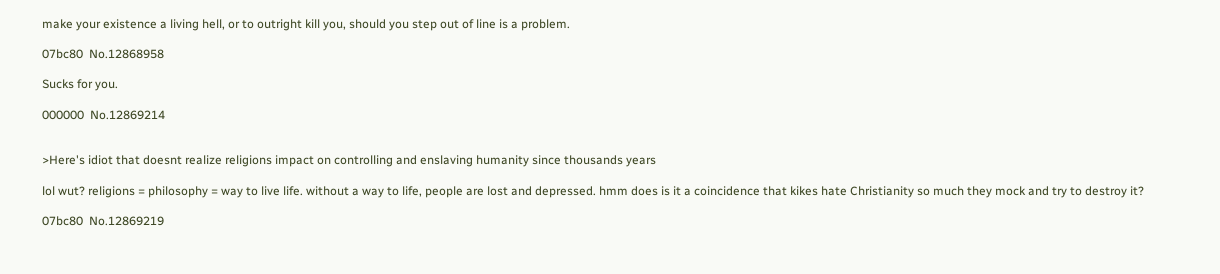make your existence a living hell, or to outright kill you, should you step out of line is a problem.

07bc80  No.12868958

Sucks for you.

000000  No.12869214


>Here's idiot that doesnt realize religions impact on controlling and enslaving humanity since thousands years

lol wut? religions = philosophy = way to live life. without a way to life, people are lost and depressed. hmm does is it a coincidence that kikes hate Christianity so much they mock and try to destroy it?

07bc80  No.12869219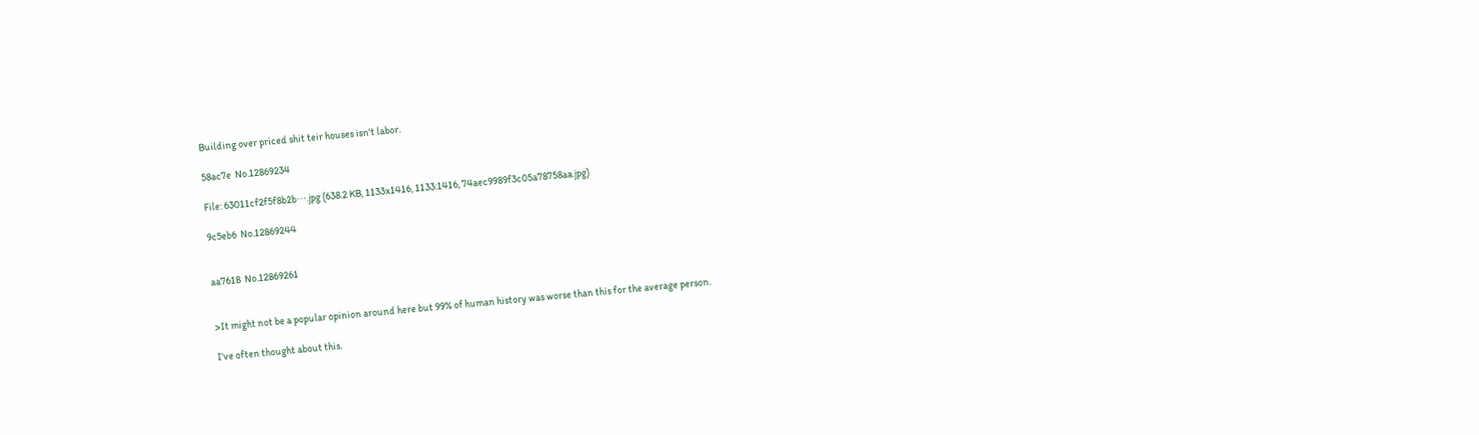Building over priced shit teir houses isn't labor.

58ac7e  No.12869234

File: 63011cf2f5f8b2b⋯.jpg (638.2 KB, 1133x1416, 1133:1416, 74aec9989f3c05a78758aa.jpg)

9c5eb6  No.12869244


aa7618  No.12869261


>It might not be a popular opinion around here but 99% of human history was worse than this for the average person.

I've often thought about this.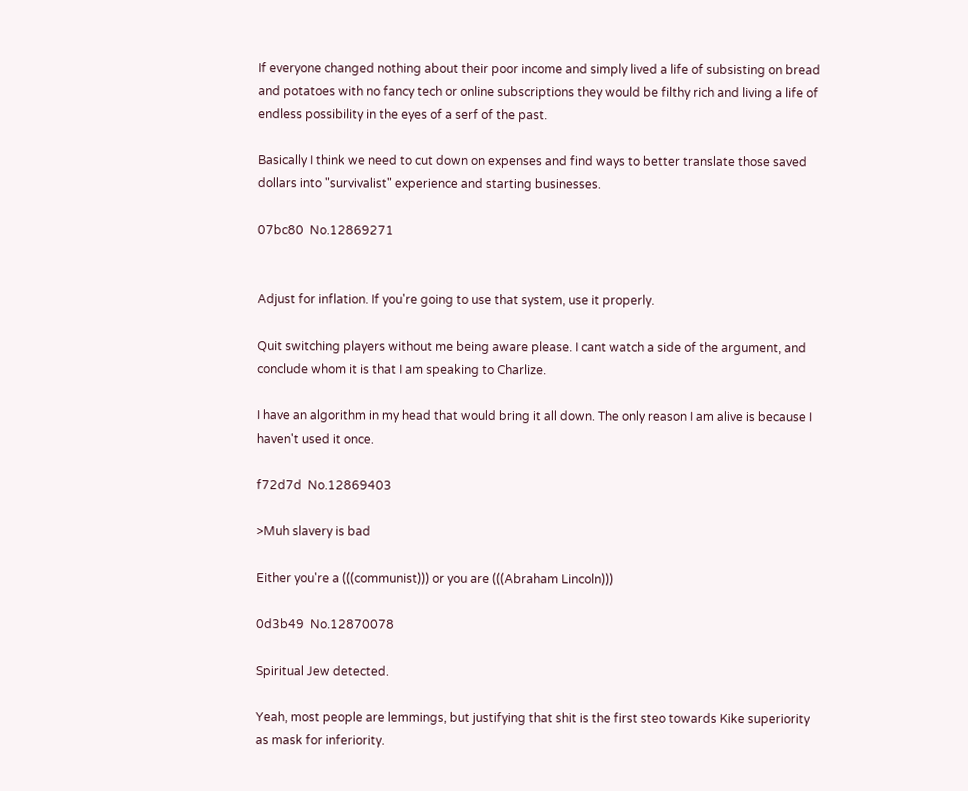If everyone changed nothing about their poor income and simply lived a life of subsisting on bread and potatoes with no fancy tech or online subscriptions they would be filthy rich and living a life of endless possibility in the eyes of a serf of the past.

Basically I think we need to cut down on expenses and find ways to better translate those saved dollars into "survivalist" experience and starting businesses.

07bc80  No.12869271


Adjust for inflation. If you're going to use that system, use it properly.

Quit switching players without me being aware please. I cant watch a side of the argument, and conclude whom it is that I am speaking to Charlize.

I have an algorithm in my head that would bring it all down. The only reason I am alive is because I haven't used it once.

f72d7d  No.12869403

>Muh slavery is bad

Either you're a (((communist))) or you are (((Abraham Lincoln)))

0d3b49  No.12870078

Spiritual Jew detected.

Yeah, most people are lemmings, but justifying that shit is the first steo towards Kike superiority as mask for inferiority.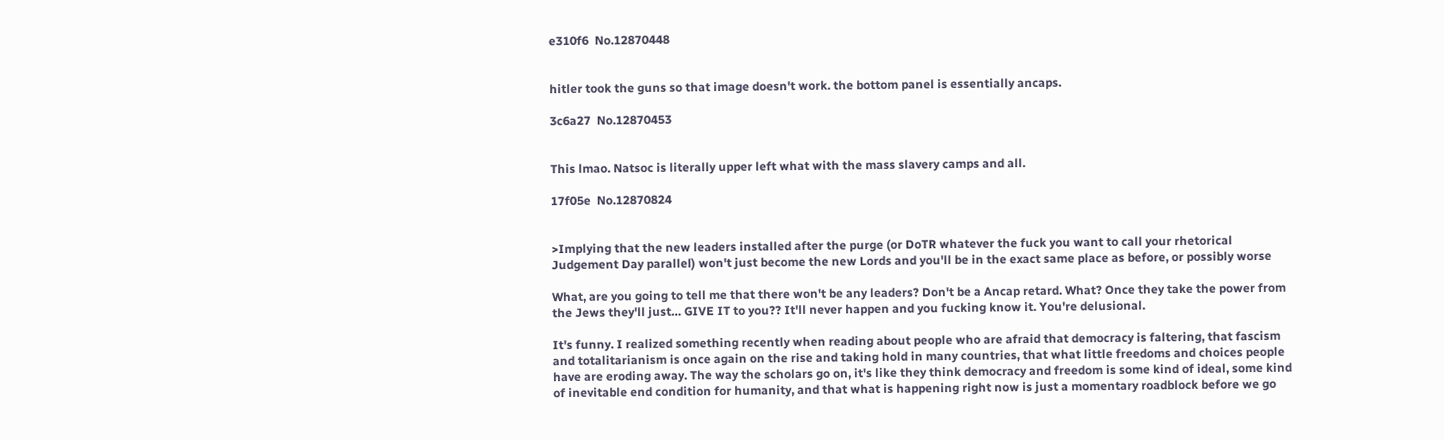e310f6  No.12870448


hitler took the guns so that image doesn't work. the bottom panel is essentially ancaps.

3c6a27  No.12870453


This lmao. Natsoc is literally upper left what with the mass slavery camps and all.

17f05e  No.12870824


>Implying that the new leaders installed after the purge (or DoTR whatever the fuck you want to call your rhetorical Judgement Day parallel) won't just become the new Lords and you'll be in the exact same place as before, or possibly worse

What, are you going to tell me that there won't be any leaders? Don't be a Ancap retard. What? Once they take the power from the Jews they'll just… GIVE IT to you?? It'll never happen and you fucking know it. You're delusional.

It's funny. I realized something recently when reading about people who are afraid that democracy is faltering, that fascism and totalitarianism is once again on the rise and taking hold in many countries, that what little freedoms and choices people have are eroding away. The way the scholars go on, it's like they think democracy and freedom is some kind of ideal, some kind of inevitable end condition for humanity, and that what is happening right now is just a momentary roadblock before we go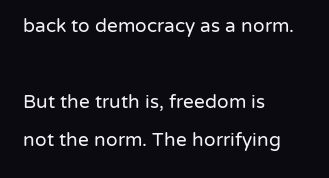back to democracy as a norm.

But the truth is, freedom is not the norm. The horrifying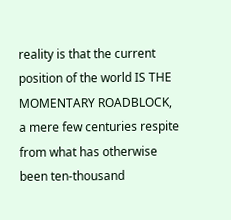reality is that the current position of the world IS THE MOMENTARY ROADBLOCK, a mere few centuries respite from what has otherwise been ten-thousand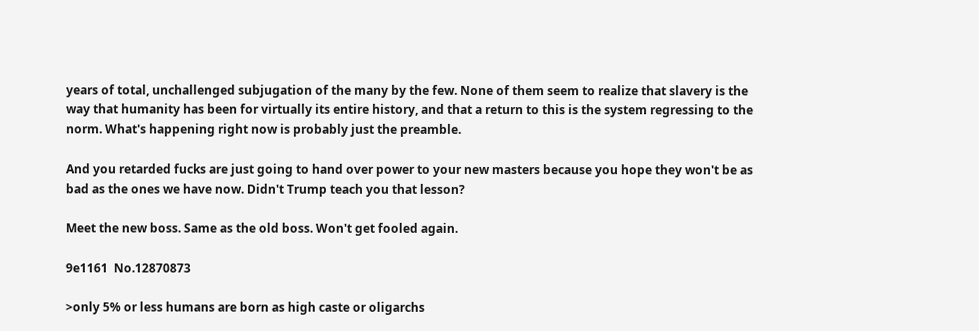years of total, unchallenged subjugation of the many by the few. None of them seem to realize that slavery is the way that humanity has been for virtually its entire history, and that a return to this is the system regressing to the norm. What's happening right now is probably just the preamble.

And you retarded fucks are just going to hand over power to your new masters because you hope they won't be as bad as the ones we have now. Didn't Trump teach you that lesson?

Meet the new boss. Same as the old boss. Won't get fooled again.

9e1161  No.12870873

>only 5% or less humans are born as high caste or oligarchs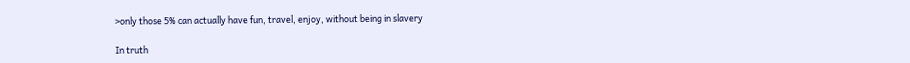>only those 5% can actually have fun, travel, enjoy, without being in slavery

In truth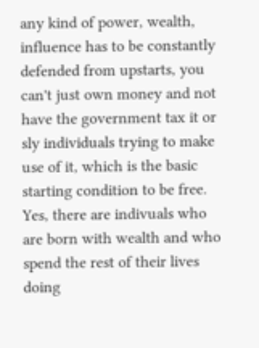any kind of power, wealth, influence has to be constantly defended from upstarts, you can't just own money and not have the government tax it or sly individuals trying to make use of it, which is the basic starting condition to be free. Yes, there are indivuals who are born with wealth and who spend the rest of their lives doing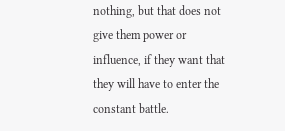nothing, but that does not give them power or influence, if they want that they will have to enter the constant battle.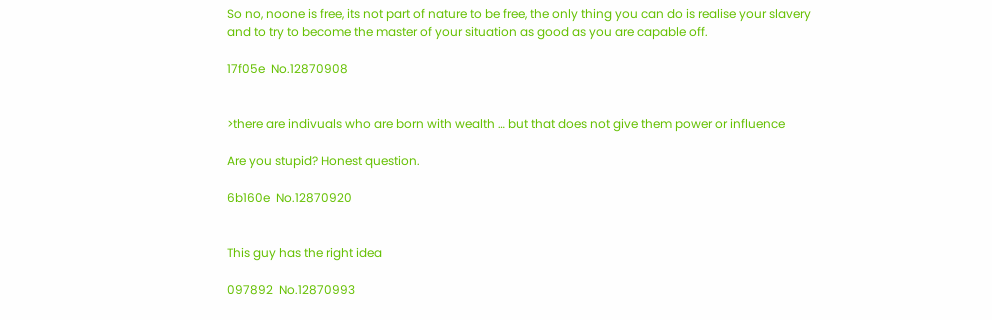So no, noone is free, its not part of nature to be free, the only thing you can do is realise your slavery and to try to become the master of your situation as good as you are capable off.

17f05e  No.12870908


>there are indivuals who are born with wealth … but that does not give them power or influence

Are you stupid? Honest question.

6b160e  No.12870920


This guy has the right idea

097892  No.12870993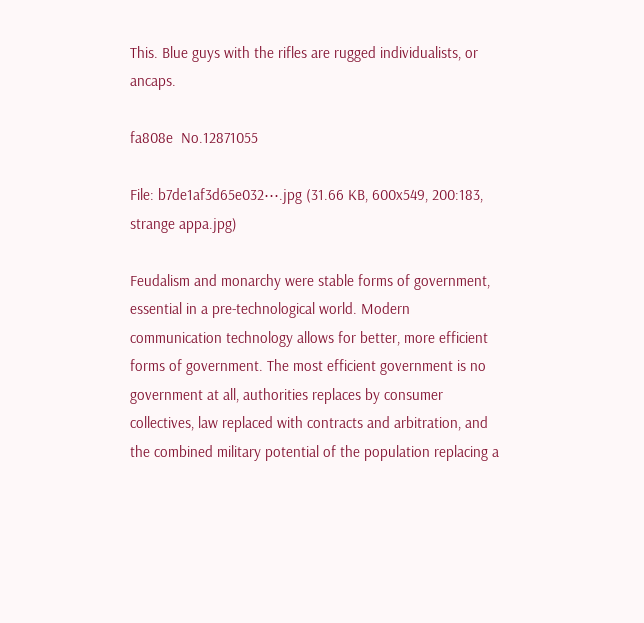This. Blue guys with the rifles are rugged individualists, or ancaps.

fa808e  No.12871055

File: b7de1af3d65e032⋯.jpg (31.66 KB, 600x549, 200:183, strange appa.jpg)

Feudalism and monarchy were stable forms of government, essential in a pre-technological world. Modern communication technology allows for better, more efficient forms of government. The most efficient government is no government at all, authorities replaces by consumer collectives, law replaced with contracts and arbitration, and the combined military potential of the population replacing a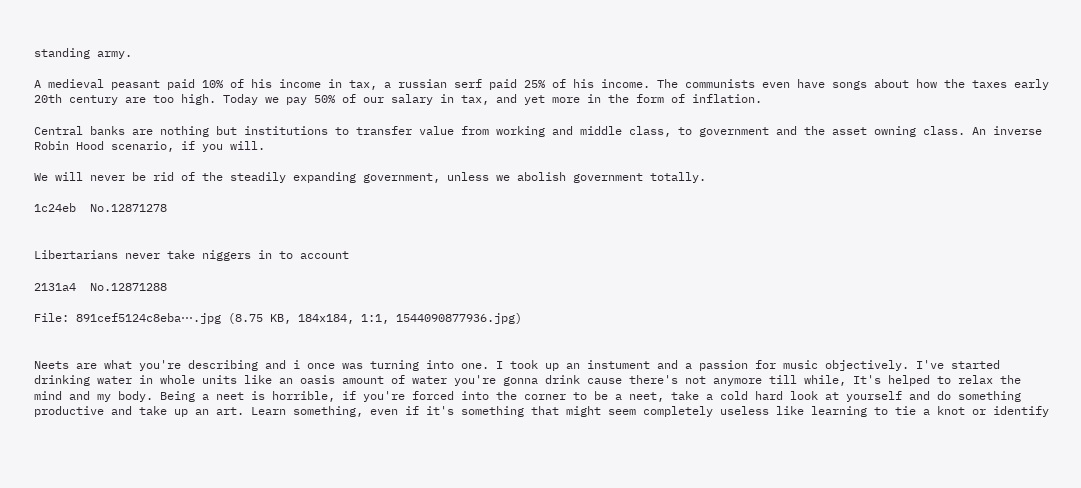standing army.

A medieval peasant paid 10% of his income in tax, a russian serf paid 25% of his income. The communists even have songs about how the taxes early 20th century are too high. Today we pay 50% of our salary in tax, and yet more in the form of inflation.

Central banks are nothing but institutions to transfer value from working and middle class, to government and the asset owning class. An inverse Robin Hood scenario, if you will.

We will never be rid of the steadily expanding government, unless we abolish government totally.

1c24eb  No.12871278


Libertarians never take niggers in to account

2131a4  No.12871288

File: 891cef5124c8eba⋯.jpg (8.75 KB, 184x184, 1:1, 1544090877936.jpg)


Neets are what you're describing and i once was turning into one. I took up an instument and a passion for music objectively. I've started drinking water in whole units like an oasis amount of water you're gonna drink cause there's not anymore till while, It's helped to relax the mind and my body. Being a neet is horrible, if you're forced into the corner to be a neet, take a cold hard look at yourself and do something productive and take up an art. Learn something, even if it's something that might seem completely useless like learning to tie a knot or identify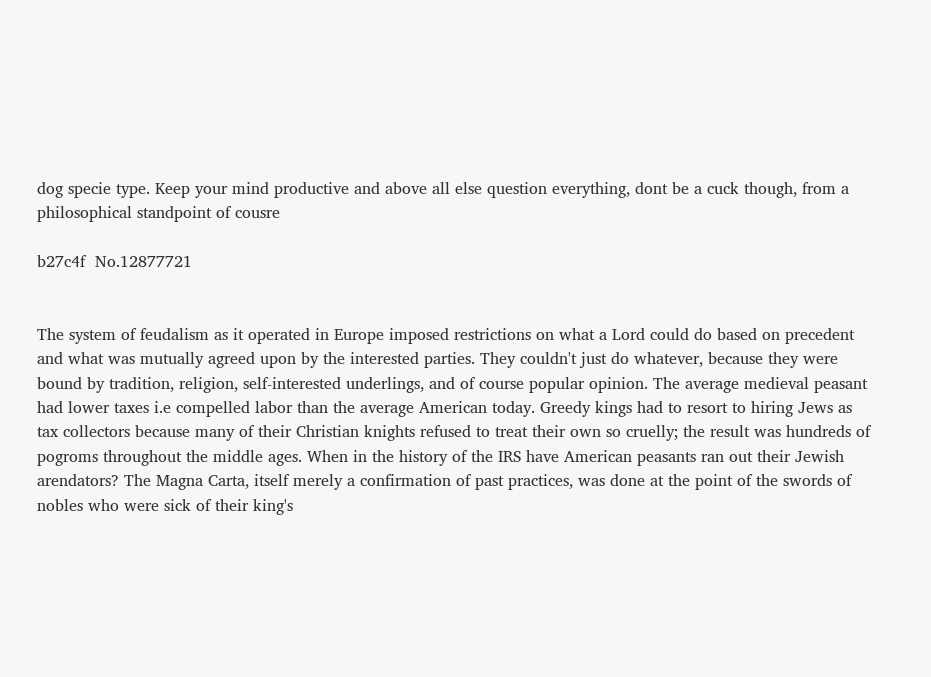dog specie type. Keep your mind productive and above all else question everything, dont be a cuck though, from a philosophical standpoint of cousre

b27c4f  No.12877721


The system of feudalism as it operated in Europe imposed restrictions on what a Lord could do based on precedent and what was mutually agreed upon by the interested parties. They couldn't just do whatever, because they were bound by tradition, religion, self-interested underlings, and of course popular opinion. The average medieval peasant had lower taxes i.e compelled labor than the average American today. Greedy kings had to resort to hiring Jews as tax collectors because many of their Christian knights refused to treat their own so cruelly; the result was hundreds of pogroms throughout the middle ages. When in the history of the IRS have American peasants ran out their Jewish arendators? The Magna Carta, itself merely a confirmation of past practices, was done at the point of the swords of nobles who were sick of their king's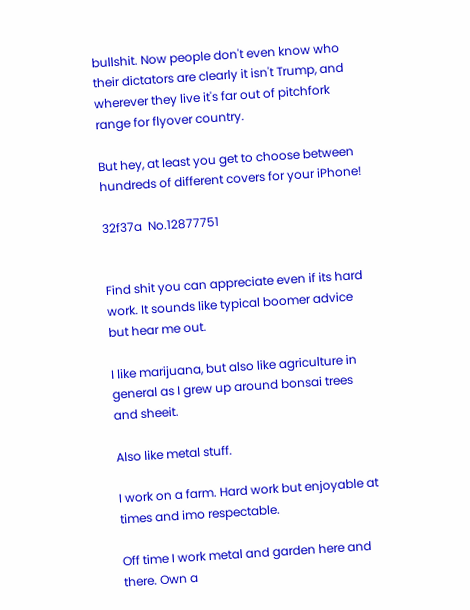bullshit. Now people don't even know who their dictators are clearly it isn't Trump, and wherever they live it's far out of pitchfork range for flyover country.

But hey, at least you get to choose between hundreds of different covers for your iPhone!

32f37a  No.12877751


Find shit you can appreciate even if its hard work. It sounds like typical boomer advice but hear me out.

I like marijuana, but also like agriculture in general as I grew up around bonsai trees and sheeit.

Also like metal stuff.

I work on a farm. Hard work but enjoyable at times and imo respectable.

Off time I work metal and garden here and there. Own a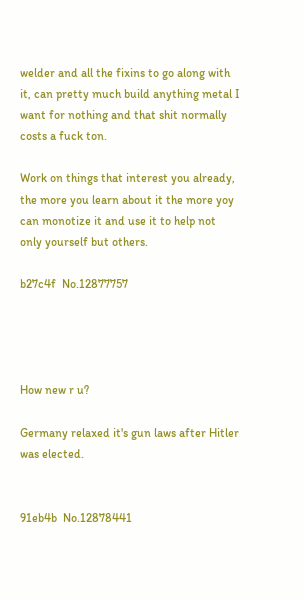welder and all the fixins to go along with it, can pretty much build anything metal I want for nothing and that shit normally costs a fuck ton.

Work on things that interest you already, the more you learn about it the more yoy can monotize it and use it to help not only yourself but others.

b27c4f  No.12877757




How new r u?

Germany relaxed it's gun laws after Hitler was elected.


91eb4b  No.12878441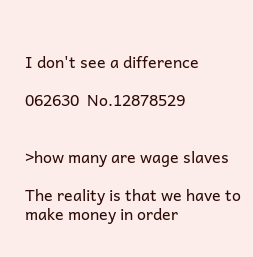I don't see a difference

062630  No.12878529


>how many are wage slaves

The reality is that we have to make money in order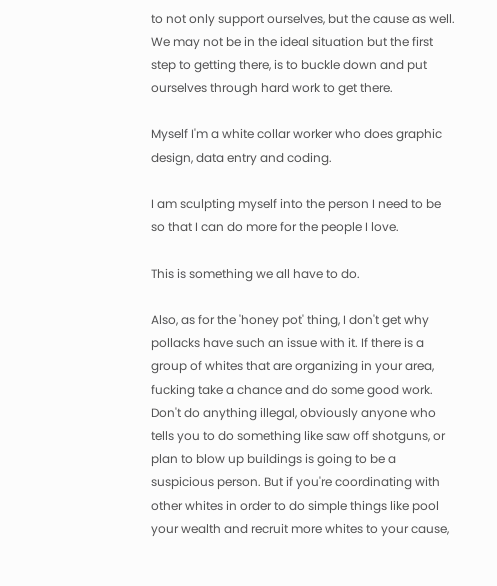to not only support ourselves, but the cause as well. We may not be in the ideal situation but the first step to getting there, is to buckle down and put ourselves through hard work to get there.

Myself I'm a white collar worker who does graphic design, data entry and coding.

I am sculpting myself into the person I need to be so that I can do more for the people I love.

This is something we all have to do.

Also, as for the 'honey pot' thing, I don't get why pollacks have such an issue with it. If there is a group of whites that are organizing in your area, fucking take a chance and do some good work. Don't do anything illegal, obviously anyone who tells you to do something like saw off shotguns, or plan to blow up buildings is going to be a suspicious person. But if you're coordinating with other whites in order to do simple things like pool your wealth and recruit more whites to your cause,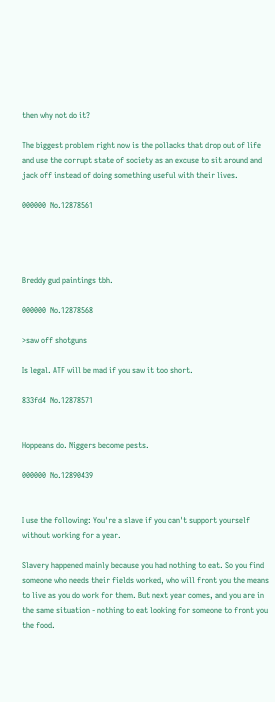then why not do it?

The biggest problem right now is the pollacks that drop out of life and use the corrupt state of society as an excuse to sit around and jack off instead of doing something useful with their lives.

000000  No.12878561




Breddy gud paintings tbh.

000000  No.12878568

>saw off shotguns

Is legal. ATF will be mad if you saw it too short.

833fd4  No.12878571


Hoppeans do. Niggers become pests.

000000  No.12890439


I use the following: You're a slave if you can't support yourself without working for a year.

Slavery happened mainly because you had nothing to eat. So you find someone who needs their fields worked, who will front you the means to live as you do work for them. But next year comes, and you are in the same situation - nothing to eat looking for someone to front you the food.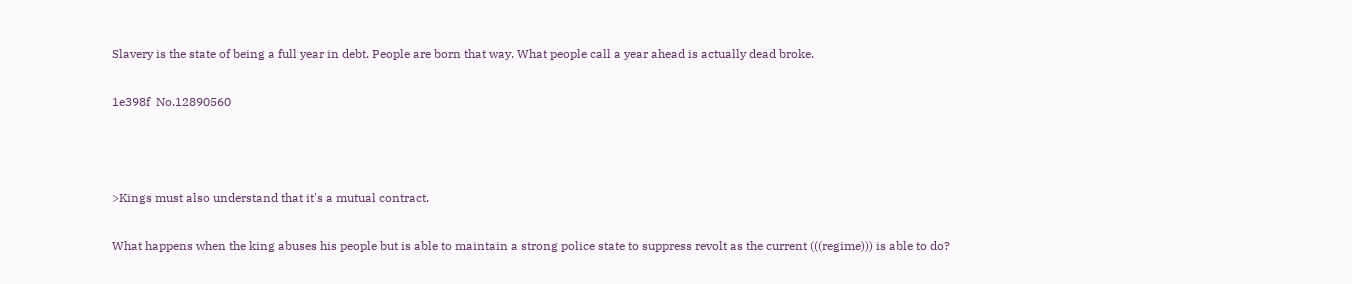Slavery is the state of being a full year in debt. People are born that way. What people call a year ahead is actually dead broke.

1e398f  No.12890560



>Kings must also understand that it's a mutual contract.

What happens when the king abuses his people but is able to maintain a strong police state to suppress revolt as the current (((regime))) is able to do?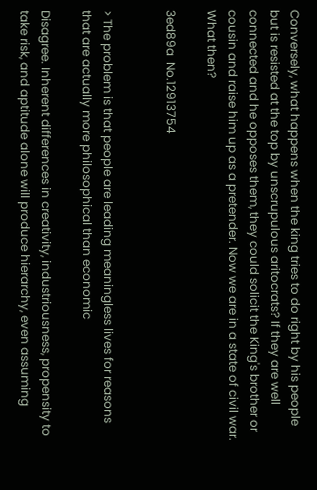Conversely, what happens when the king tries to do right by his people but is resisted at the top by unscrupulous aritocrats? If they are well connected and he opposes them, they could solicit the King's brother or cousin and raise him up as a pretender. Now we are in a state of civil war. What then?

3ed89a  No.12913754


> The problem is that people are leading meaningless lives for reasons that are actually more philosophical than economic

Disagree. Inherent differences in creativity, industriousness, propensity to take risk, and aptitude alone will produce hierarchy, even assuming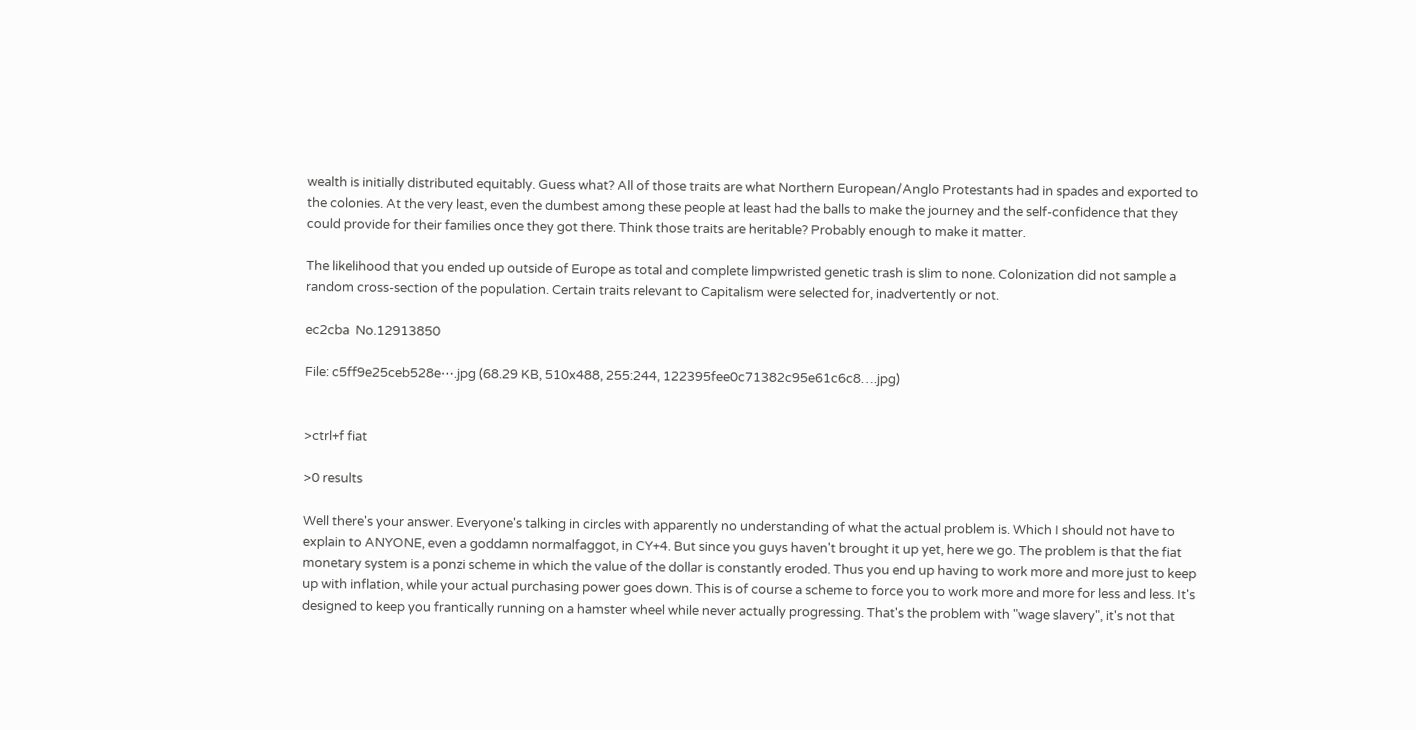wealth is initially distributed equitably. Guess what? All of those traits are what Northern European/Anglo Protestants had in spades and exported to the colonies. At the very least, even the dumbest among these people at least had the balls to make the journey and the self-confidence that they could provide for their families once they got there. Think those traits are heritable? Probably enough to make it matter.

The likelihood that you ended up outside of Europe as total and complete limpwristed genetic trash is slim to none. Colonization did not sample a random cross-section of the population. Certain traits relevant to Capitalism were selected for, inadvertently or not.

ec2cba  No.12913850

File: c5ff9e25ceb528e⋯.jpg (68.29 KB, 510x488, 255:244, 122395fee0c71382c95e61c6c8….jpg)


>ctrl+f fiat

>0 results

Well there's your answer. Everyone's talking in circles with apparently no understanding of what the actual problem is. Which I should not have to explain to ANYONE, even a goddamn normalfaggot, in CY+4. But since you guys haven't brought it up yet, here we go. The problem is that the fiat monetary system is a ponzi scheme in which the value of the dollar is constantly eroded. Thus you end up having to work more and more just to keep up with inflation, while your actual purchasing power goes down. This is of course a scheme to force you to work more and more for less and less. It's designed to keep you frantically running on a hamster wheel while never actually progressing. That's the problem with "wage slavery", it's not that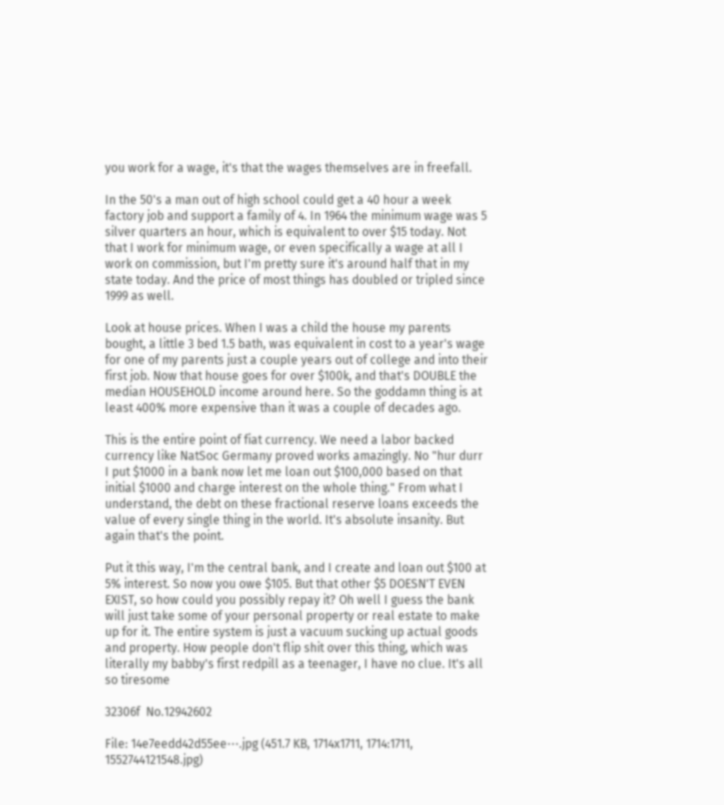you work for a wage, it's that the wages themselves are in freefall.

In the 50's a man out of high school could get a 40 hour a week factory job and support a family of 4. In 1964 the minimum wage was 5 silver quarters an hour, which is equivalent to over $15 today. Not that I work for minimum wage, or even specifically a wage at all I work on commission, but I'm pretty sure it's around half that in my state today. And the price of most things has doubled or tripled since 1999 as well.

Look at house prices. When I was a child the house my parents bought, a little 3 bed 1.5 bath, was equivalent in cost to a year's wage for one of my parents just a couple years out of college and into their first job. Now that house goes for over $100k, and that's DOUBLE the median HOUSEHOLD income around here. So the goddamn thing is at least 400% more expensive than it was a couple of decades ago.

This is the entire point of fiat currency. We need a labor backed currency like NatSoc Germany proved works amazingly. No "hur durr I put $1000 in a bank now let me loan out $100,000 based on that initial $1000 and charge interest on the whole thing." From what I understand, the debt on these fractional reserve loans exceeds the value of every single thing in the world. It's absolute insanity. But again that's the point.

Put it this way, I'm the central bank, and I create and loan out $100 at 5% interest. So now you owe $105. But that other $5 DOESN'T EVEN EXIST, so how could you possibly repay it? Oh well I guess the bank will just take some of your personal property or real estate to make up for it. The entire system is just a vacuum sucking up actual goods and property. How people don't flip shit over this thing, which was literally my babby's first redpill as a teenager, I have no clue. It's all so tiresome

32306f  No.12942602

File: 14e7eedd42d55ee⋯.jpg (451.7 KB, 1714x1711, 1714:1711, 1552744121548.jpg)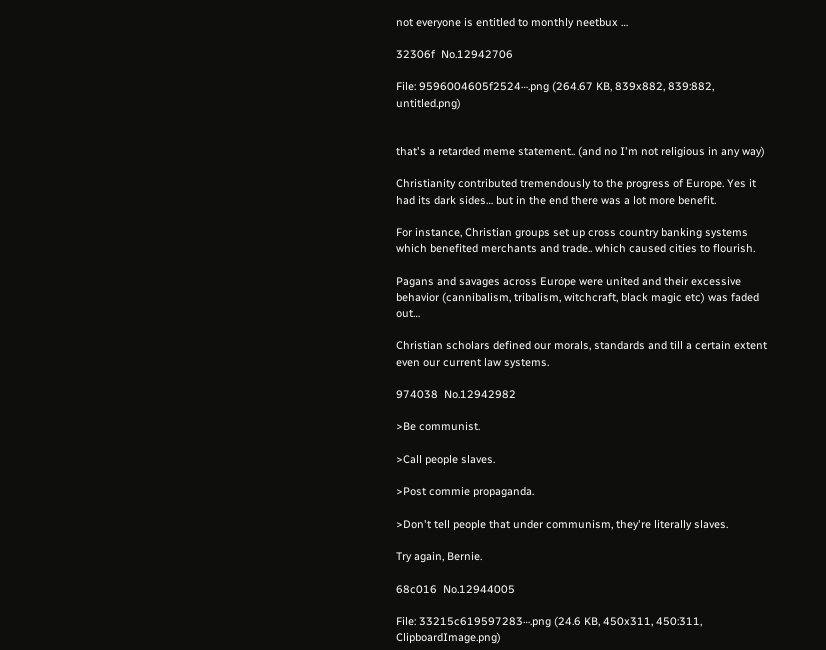not everyone is entitled to monthly neetbux …

32306f  No.12942706

File: 9596004605f2524⋯.png (264.67 KB, 839x882, 839:882, untitled.png)


that's a retarded meme statement.. (and no I'm not religious in any way)

Christianity contributed tremendously to the progress of Europe. Yes it had its dark sides… but in the end there was a lot more benefit.

For instance, Christian groups set up cross country banking systems which benefited merchants and trade.. which caused cities to flourish.

Pagans and savages across Europe were united and their excessive behavior (cannibalism, tribalism, witchcraft, black magic etc) was faded out…

Christian scholars defined our morals, standards and till a certain extent even our current law systems.

974038  No.12942982

>Be communist.

>Call people slaves.

>Post commie propaganda.

>Don't tell people that under communism, they're literally slaves.

Try again, Bernie.

68c016  No.12944005

File: 33215c619597283⋯.png (24.6 KB, 450x311, 450:311, ClipboardImage.png)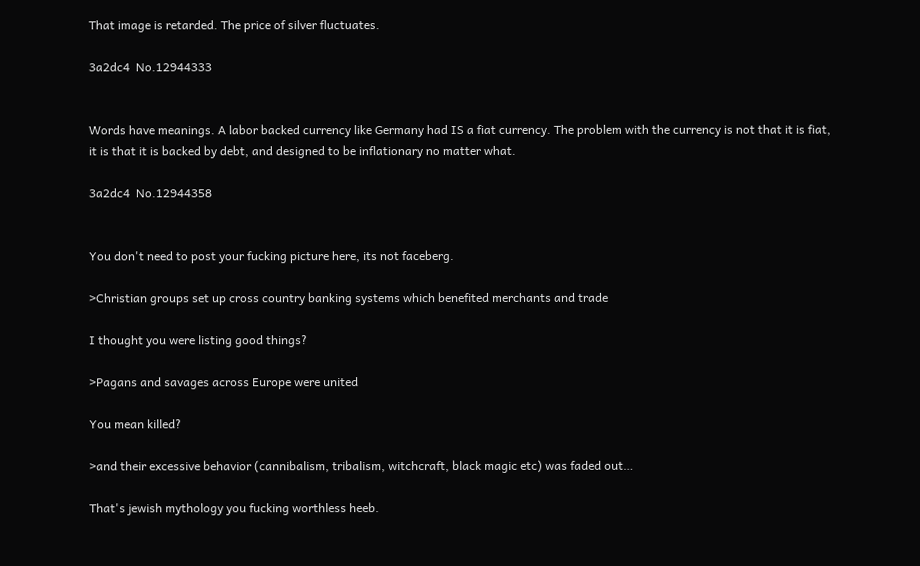That image is retarded. The price of silver fluctuates.

3a2dc4  No.12944333


Words have meanings. A labor backed currency like Germany had IS a fiat currency. The problem with the currency is not that it is fiat, it is that it is backed by debt, and designed to be inflationary no matter what.

3a2dc4  No.12944358


You don't need to post your fucking picture here, its not faceberg.

>Christian groups set up cross country banking systems which benefited merchants and trade

I thought you were listing good things?

>Pagans and savages across Europe were united

You mean killed?

>and their excessive behavior (cannibalism, tribalism, witchcraft, black magic etc) was faded out…

That's jewish mythology you fucking worthless heeb.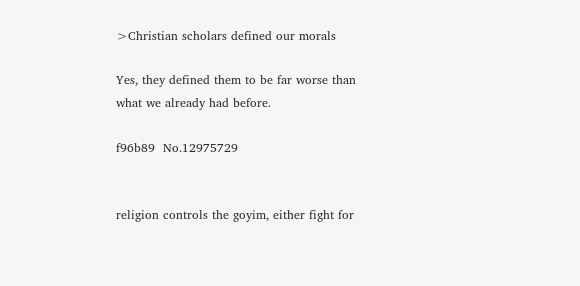>Christian scholars defined our morals

Yes, they defined them to be far worse than what we already had before.

f96b89  No.12975729


religion controls the goyim, either fight for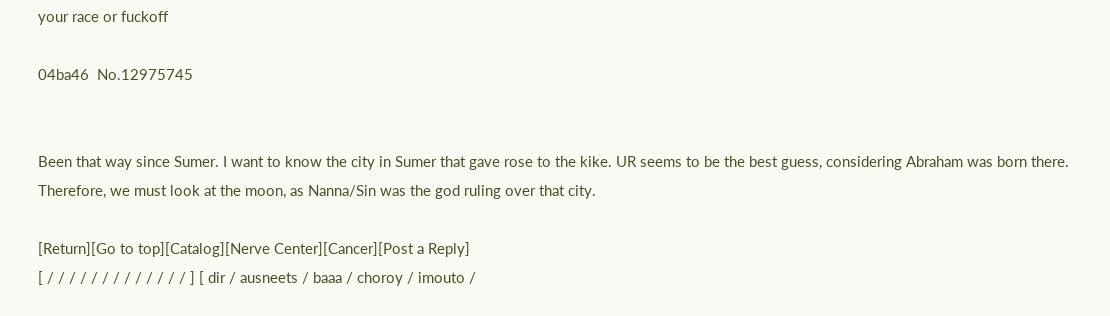your race or fuckoff

04ba46  No.12975745


Been that way since Sumer. I want to know the city in Sumer that gave rose to the kike. UR seems to be the best guess, considering Abraham was born there. Therefore, we must look at the moon, as Nanna/Sin was the god ruling over that city.

[Return][Go to top][Catalog][Nerve Center][Cancer][Post a Reply]
[ / / / / / / / / / / / / / ] [ dir / ausneets / baaa / choroy / imouto /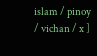islam / pinoy / vichan / x ]